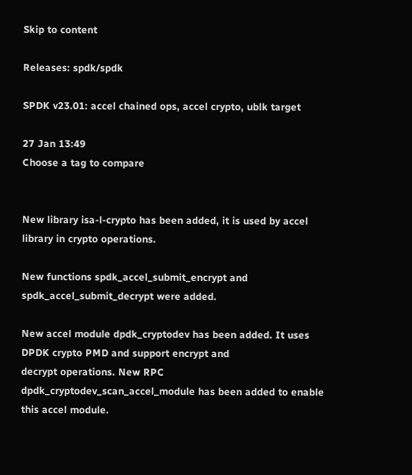Skip to content

Releases: spdk/spdk

SPDK v23.01: accel chained ops, accel crypto, ublk target

27 Jan 13:49
Choose a tag to compare


New library isa-l-crypto has been added, it is used by accel library in crypto operations.

New functions spdk_accel_submit_encrypt and spdk_accel_submit_decrypt were added.

New accel module dpdk_cryptodev has been added. It uses DPDK crypto PMD and support encrypt and
decrypt operations. New RPC dpdk_cryptodev_scan_accel_module has been added to enable this accel module.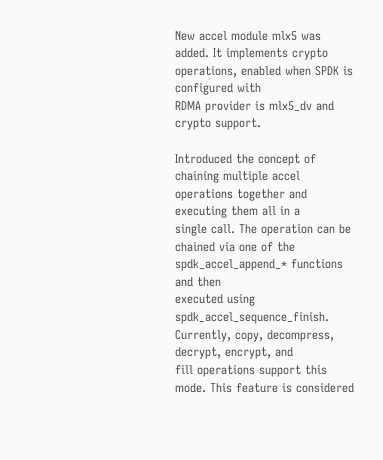New accel module mlx5 was added. It implements crypto operations, enabled when SPDK is configured with
RDMA provider is mlx5_dv and crypto support.

Introduced the concept of chaining multiple accel operations together and executing them all in a
single call. The operation can be chained via one of the spdk_accel_append_* functions and then
executed using spdk_accel_sequence_finish. Currently, copy, decompress, decrypt, encrypt, and
fill operations support this mode. This feature is considered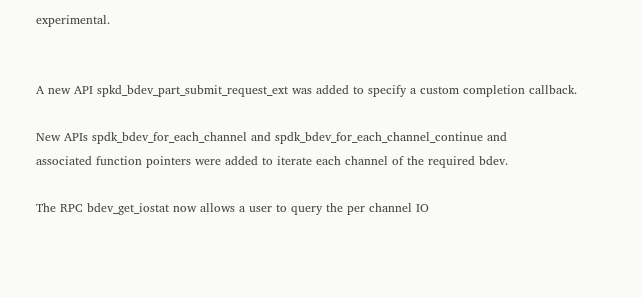experimental.


A new API spkd_bdev_part_submit_request_ext was added to specify a custom completion callback.

New APIs spdk_bdev_for_each_channel and spdk_bdev_for_each_channel_continue and
associated function pointers were added to iterate each channel of the required bdev.

The RPC bdev_get_iostat now allows a user to query the per channel IO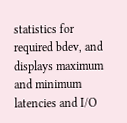statistics for
required bdev, and displays maximum and minimum latencies and I/O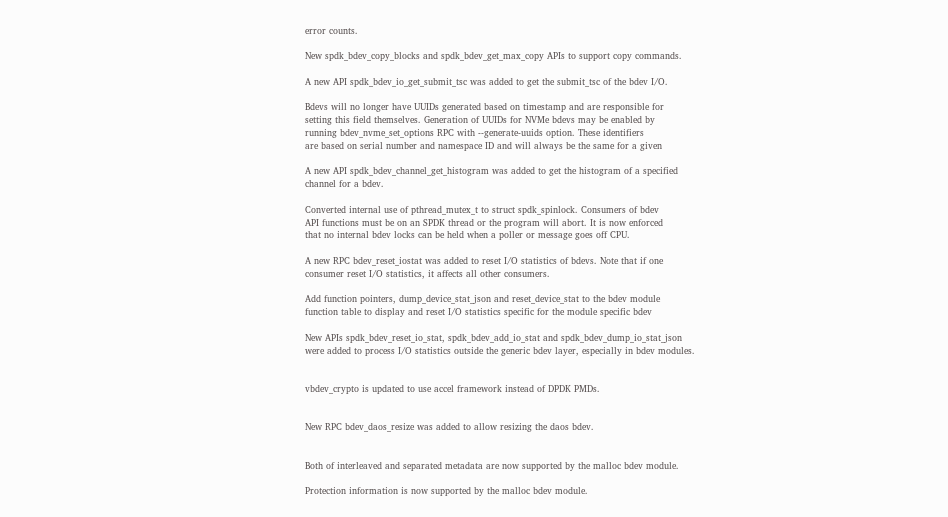error counts.

New spdk_bdev_copy_blocks and spdk_bdev_get_max_copy APIs to support copy commands.

A new API spdk_bdev_io_get_submit_tsc was added to get the submit_tsc of the bdev I/O.

Bdevs will no longer have UUIDs generated based on timestamp and are responsible for
setting this field themselves. Generation of UUIDs for NVMe bdevs may be enabled by
running bdev_nvme_set_options RPC with --generate-uuids option. These identifiers
are based on serial number and namespace ID and will always be the same for a given

A new API spdk_bdev_channel_get_histogram was added to get the histogram of a specified
channel for a bdev.

Converted internal use of pthread_mutex_t to struct spdk_spinlock. Consumers of bdev
API functions must be on an SPDK thread or the program will abort. It is now enforced
that no internal bdev locks can be held when a poller or message goes off CPU.

A new RPC bdev_reset_iostat was added to reset I/O statistics of bdevs. Note that if one
consumer reset I/O statistics, it affects all other consumers.

Add function pointers, dump_device_stat_json and reset_device_stat to the bdev module
function table to display and reset I/O statistics specific for the module specific bdev

New APIs spdk_bdev_reset_io_stat, spdk_bdev_add_io_stat and spdk_bdev_dump_io_stat_json
were added to process I/O statistics outside the generic bdev layer, especially in bdev modules.


vbdev_crypto is updated to use accel framework instead of DPDK PMDs.


New RPC bdev_daos_resize was added to allow resizing the daos bdev.


Both of interleaved and separated metadata are now supported by the malloc bdev module.

Protection information is now supported by the malloc bdev module.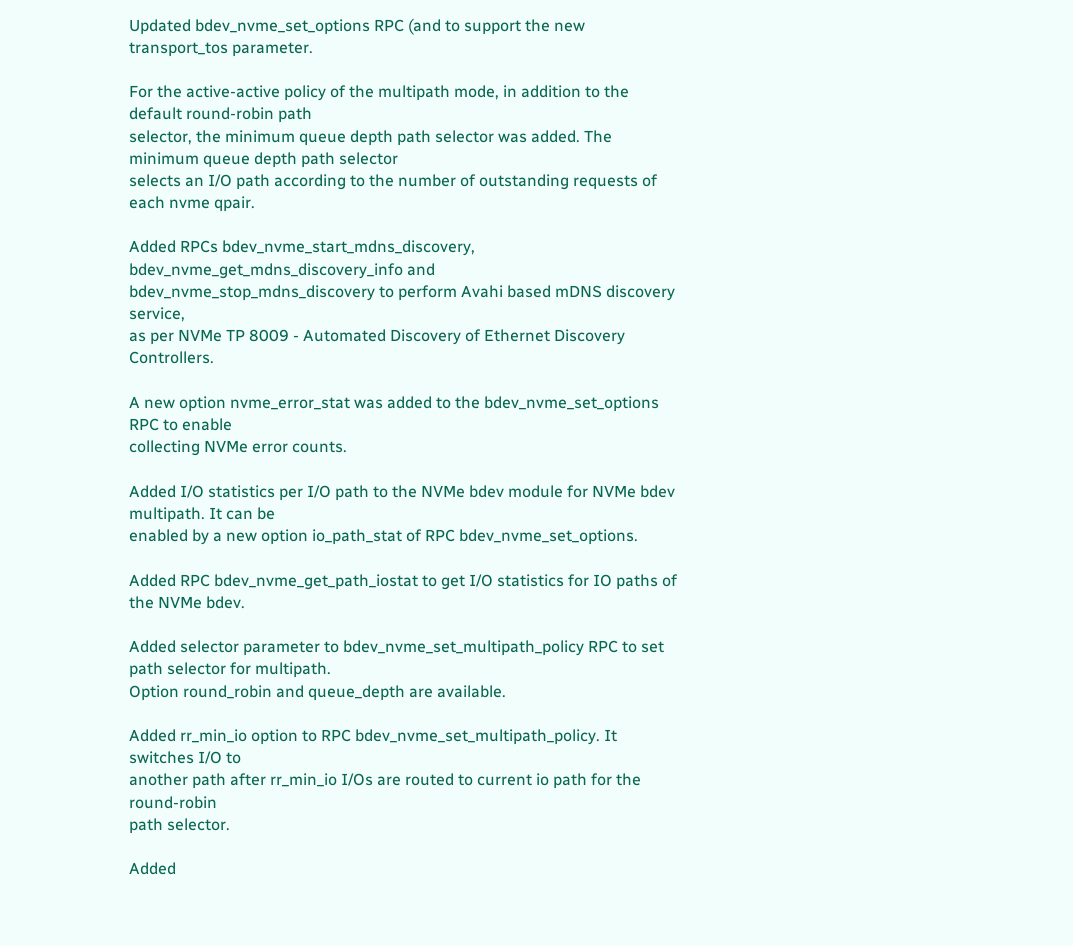Updated bdev_nvme_set_options RPC (and to support the new transport_tos parameter.

For the active-active policy of the multipath mode, in addition to the default round-robin path
selector, the minimum queue depth path selector was added. The minimum queue depth path selector
selects an I/O path according to the number of outstanding requests of each nvme qpair.

Added RPCs bdev_nvme_start_mdns_discovery, bdev_nvme_get_mdns_discovery_info and
bdev_nvme_stop_mdns_discovery to perform Avahi based mDNS discovery service,
as per NVMe TP 8009 - Automated Discovery of Ethernet Discovery Controllers.

A new option nvme_error_stat was added to the bdev_nvme_set_options RPC to enable
collecting NVMe error counts.

Added I/O statistics per I/O path to the NVMe bdev module for NVMe bdev multipath. It can be
enabled by a new option io_path_stat of RPC bdev_nvme_set_options.

Added RPC bdev_nvme_get_path_iostat to get I/O statistics for IO paths of the NVMe bdev.

Added selector parameter to bdev_nvme_set_multipath_policy RPC to set path selector for multipath.
Option round_robin and queue_depth are available.

Added rr_min_io option to RPC bdev_nvme_set_multipath_policy. It switches I/O to
another path after rr_min_io I/Os are routed to current io path for the round-robin
path selector.

Added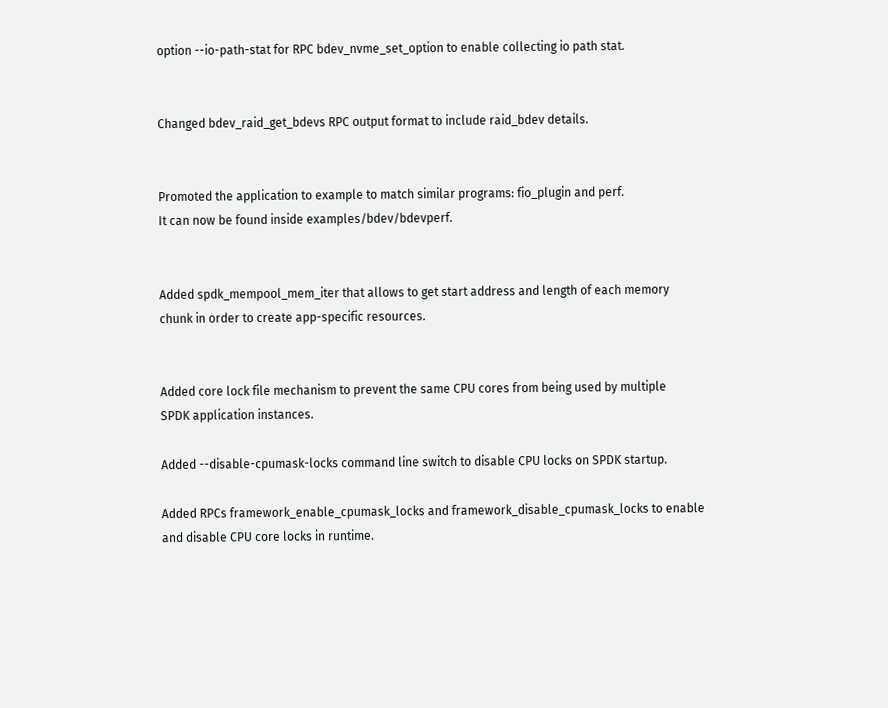option --io-path-stat for RPC bdev_nvme_set_option to enable collecting io path stat.


Changed bdev_raid_get_bdevs RPC output format to include raid_bdev details.


Promoted the application to example to match similar programs: fio_plugin and perf.
It can now be found inside examples/bdev/bdevperf.


Added spdk_mempool_mem_iter that allows to get start address and length of each memory
chunk in order to create app-specific resources.


Added core lock file mechanism to prevent the same CPU cores from being used by multiple
SPDK application instances.

Added --disable-cpumask-locks command line switch to disable CPU locks on SPDK startup.

Added RPCs framework_enable_cpumask_locks and framework_disable_cpumask_locks to enable
and disable CPU core locks in runtime.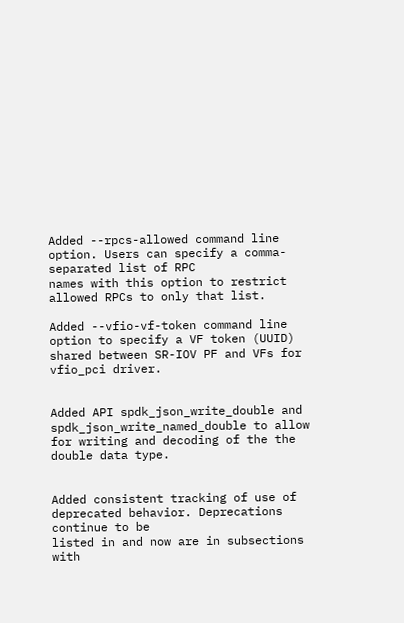Added --rpcs-allowed command line option. Users can specify a comma-separated list of RPC
names with this option to restrict allowed RPCs to only that list.

Added --vfio-vf-token command line option to specify a VF token (UUID)
shared between SR-IOV PF and VFs for vfio_pci driver.


Added API spdk_json_write_double and spdk_json_write_named_double to allow
for writing and decoding of the the double data type.


Added consistent tracking of use of deprecated behavior. Deprecations continue to be
listed in and now are in subsections with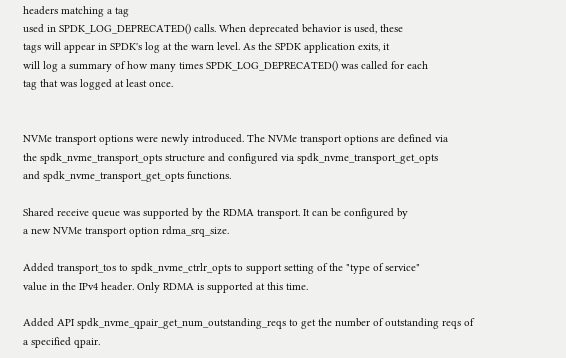headers matching a tag
used in SPDK_LOG_DEPRECATED() calls. When deprecated behavior is used, these
tags will appear in SPDK's log at the warn level. As the SPDK application exits, it
will log a summary of how many times SPDK_LOG_DEPRECATED() was called for each
tag that was logged at least once.


NVMe transport options were newly introduced. The NVMe transport options are defined via
the spdk_nvme_transport_opts structure and configured via spdk_nvme_transport_get_opts
and spdk_nvme_transport_get_opts functions.

Shared receive queue was supported by the RDMA transport. It can be configured by
a new NVMe transport option rdma_srq_size.

Added transport_tos to spdk_nvme_ctrlr_opts to support setting of the "type of service"
value in the IPv4 header. Only RDMA is supported at this time.

Added API spdk_nvme_qpair_get_num_outstanding_reqs to get the number of outstanding reqs of
a specified qpair.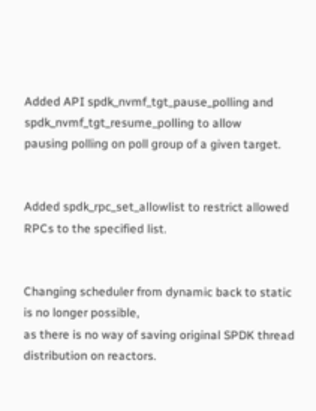Added API spdk_nvmf_tgt_pause_polling and spdk_nvmf_tgt_resume_polling to allow
pausing polling on poll group of a given target.


Added spdk_rpc_set_allowlist to restrict allowed RPCs to the specified list.


Changing scheduler from dynamic back to static is no longer possible,
as there is no way of saving original SPDK thread distribution on reactors.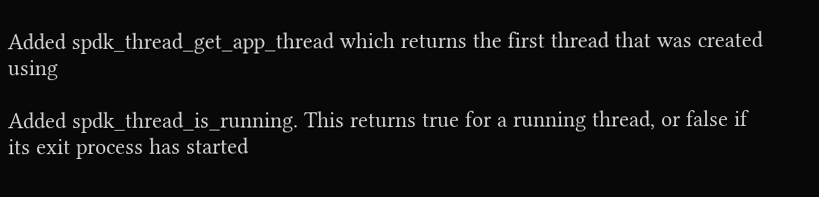Added spdk_thread_get_app_thread which returns the first thread that was created using

Added spdk_thread_is_running. This returns true for a running thread, or false if
its exit process has started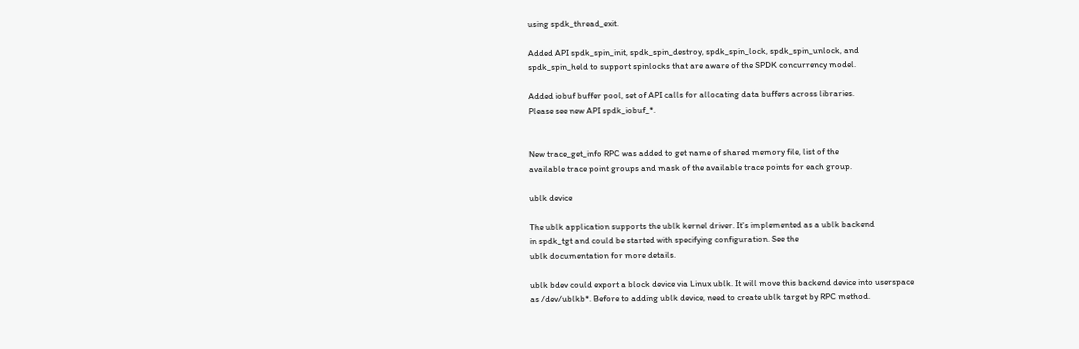using spdk_thread_exit.

Added API spdk_spin_init, spdk_spin_destroy, spdk_spin_lock, spdk_spin_unlock, and
spdk_spin_held to support spinlocks that are aware of the SPDK concurrency model.

Added iobuf buffer pool, set of API calls for allocating data buffers across libraries.
Please see new API spdk_iobuf_*.


New trace_get_info RPC was added to get name of shared memory file, list of the
available trace point groups and mask of the available trace points for each group.

ublk device

The ublk application supports the ublk kernel driver. It's implemented as a ublk backend
in spdk_tgt and could be started with specifying configuration. See the
ublk documentation for more details.

ublk bdev could export a block device via Linux ublk. It will move this backend device into userspace
as /dev/ublkb*. Before to adding ublk device, need to create ublk target by RPC method.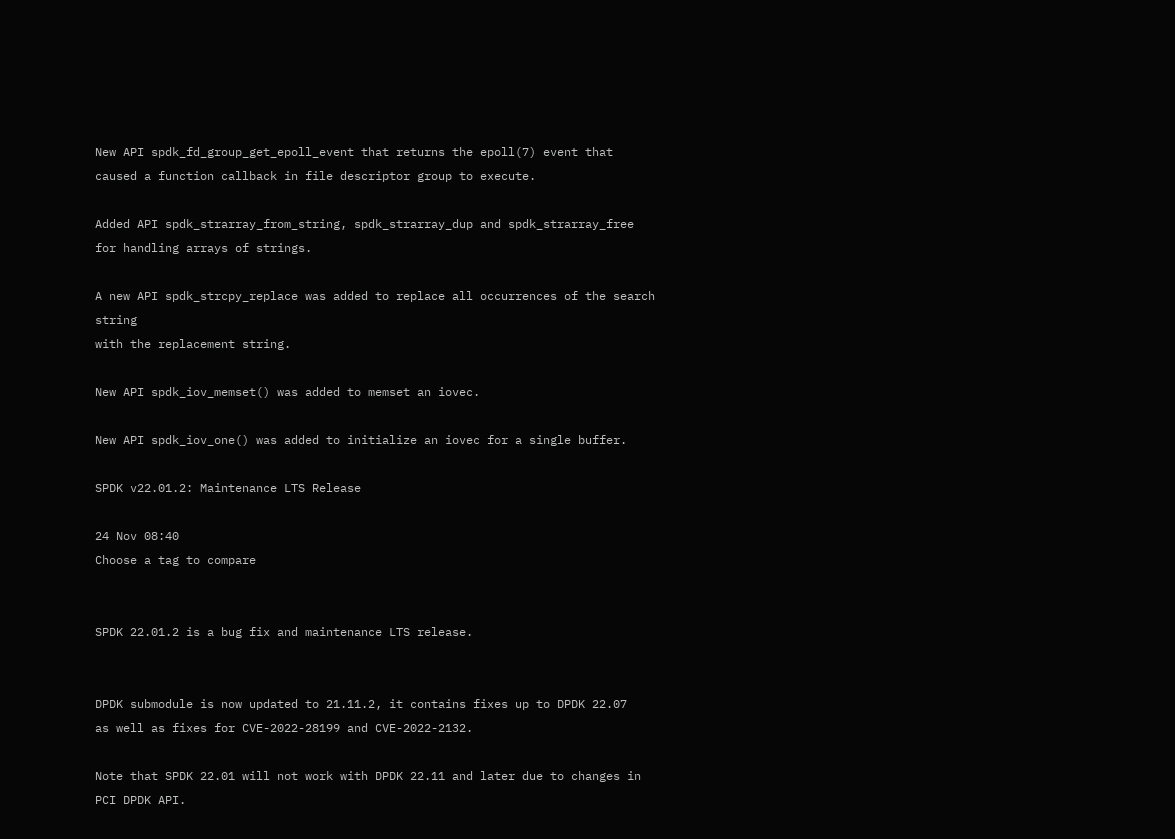New API spdk_fd_group_get_epoll_event that returns the epoll(7) event that
caused a function callback in file descriptor group to execute.

Added API spdk_strarray_from_string, spdk_strarray_dup and spdk_strarray_free
for handling arrays of strings.

A new API spdk_strcpy_replace was added to replace all occurrences of the search string
with the replacement string.

New API spdk_iov_memset() was added to memset an iovec.

New API spdk_iov_one() was added to initialize an iovec for a single buffer.

SPDK v22.01.2: Maintenance LTS Release

24 Nov 08:40
Choose a tag to compare


SPDK 22.01.2 is a bug fix and maintenance LTS release.


DPDK submodule is now updated to 21.11.2, it contains fixes up to DPDK 22.07
as well as fixes for CVE-2022-28199 and CVE-2022-2132.

Note that SPDK 22.01 will not work with DPDK 22.11 and later due to changes in PCI DPDK API.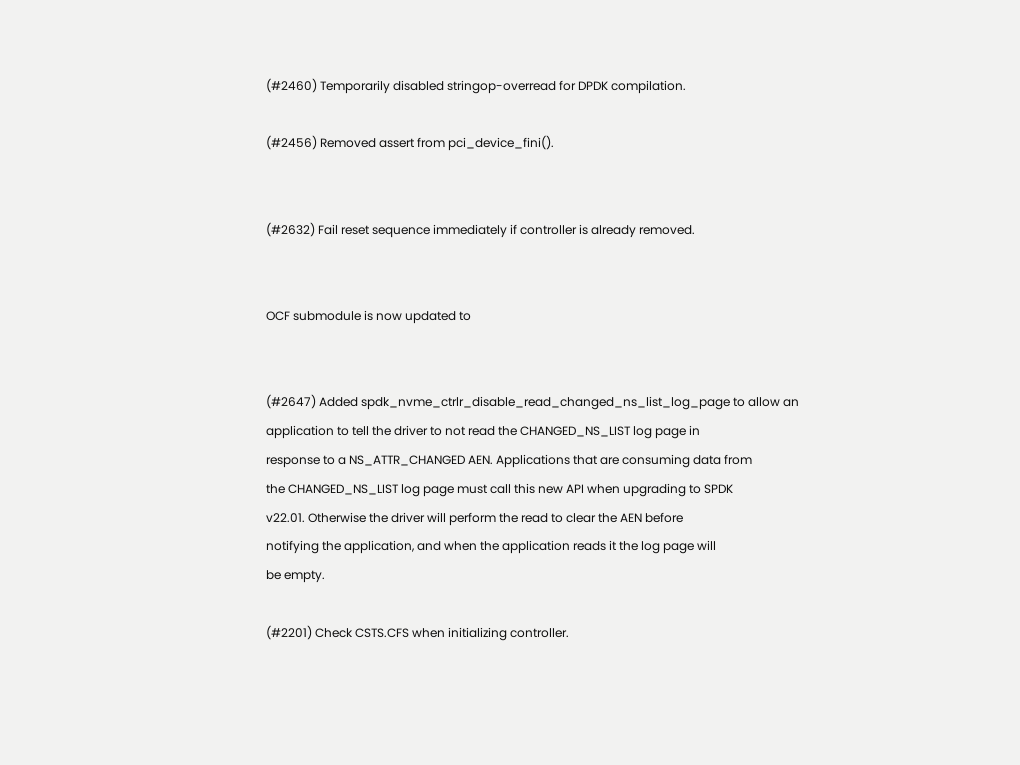(#2460) Temporarily disabled stringop-overread for DPDK compilation.

(#2456) Removed assert from pci_device_fini().


(#2632) Fail reset sequence immediately if controller is already removed.


OCF submodule is now updated to


(#2647) Added spdk_nvme_ctrlr_disable_read_changed_ns_list_log_page to allow an
application to tell the driver to not read the CHANGED_NS_LIST log page in
response to a NS_ATTR_CHANGED AEN. Applications that are consuming data from
the CHANGED_NS_LIST log page must call this new API when upgrading to SPDK
v22.01. Otherwise the driver will perform the read to clear the AEN before
notifying the application, and when the application reads it the log page will
be empty.

(#2201) Check CSTS.CFS when initializing controller.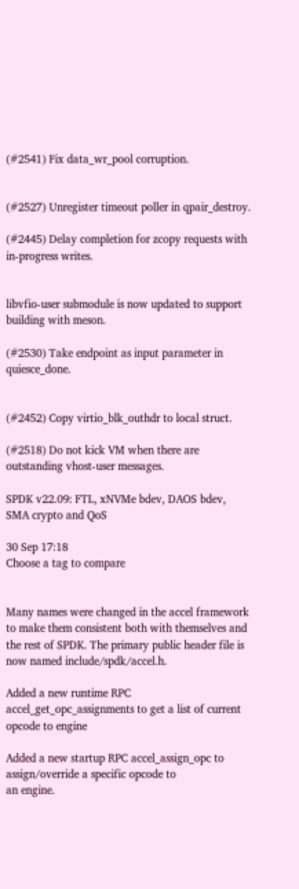(#2541) Fix data_wr_pool corruption.


(#2527) Unregister timeout poller in qpair_destroy.

(#2445) Delay completion for zcopy requests with in-progress writes.


libvfio-user submodule is now updated to support building with meson.

(#2530) Take endpoint as input parameter in quiesce_done.


(#2452) Copy virtio_blk_outhdr to local struct.

(#2518) Do not kick VM when there are outstanding vhost-user messages.

SPDK v22.09: FTL, xNVMe bdev, DAOS bdev, SMA crypto and QoS

30 Sep 17:18
Choose a tag to compare


Many names were changed in the accel framework to make them consistent both with themselves and
the rest of SPDK. The primary public header file is now named include/spdk/accel.h.

Added a new runtime RPC accel_get_opc_assignments to get a list of current opcode to engine

Added a new startup RPC accel_assign_opc to assign/override a specific opcode to
an engine.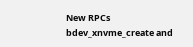New RPCs bdev_xnvme_create and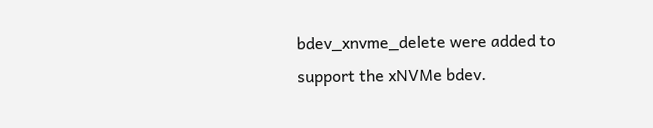bdev_xnvme_delete were added to support the xNVMe bdev.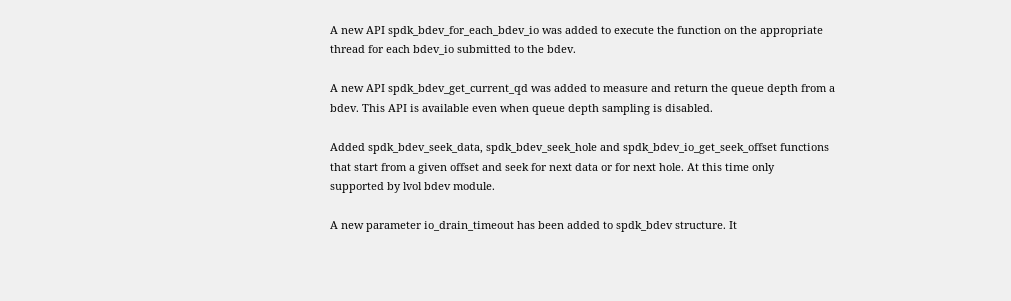A new API spdk_bdev_for_each_bdev_io was added to execute the function on the appropriate
thread for each bdev_io submitted to the bdev.

A new API spdk_bdev_get_current_qd was added to measure and return the queue depth from a
bdev. This API is available even when queue depth sampling is disabled.

Added spdk_bdev_seek_data, spdk_bdev_seek_hole and spdk_bdev_io_get_seek_offset functions
that start from a given offset and seek for next data or for next hole. At this time only
supported by lvol bdev module.

A new parameter io_drain_timeout has been added to spdk_bdev structure. It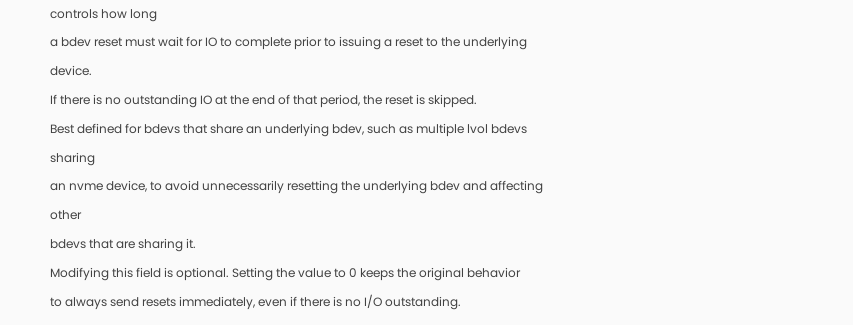controls how long
a bdev reset must wait for IO to complete prior to issuing a reset to the underlying device.
If there is no outstanding IO at the end of that period, the reset is skipped.
Best defined for bdevs that share an underlying bdev, such as multiple lvol bdevs sharing
an nvme device, to avoid unnecessarily resetting the underlying bdev and affecting other
bdevs that are sharing it.
Modifying this field is optional. Setting the value to 0 keeps the original behavior
to always send resets immediately, even if there is no I/O outstanding.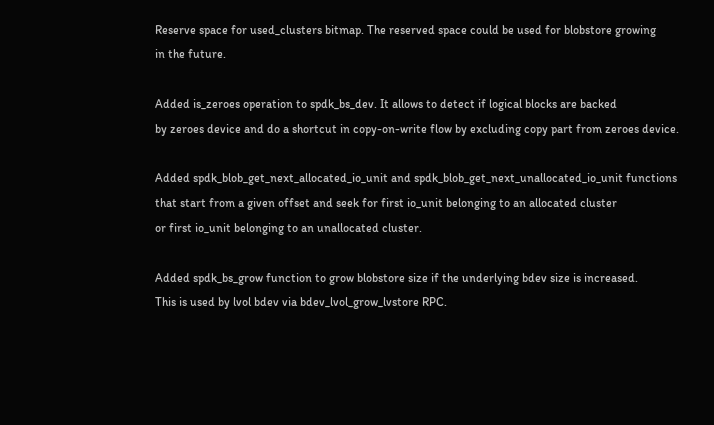Reserve space for used_clusters bitmap. The reserved space could be used for blobstore growing
in the future.

Added is_zeroes operation to spdk_bs_dev. It allows to detect if logical blocks are backed
by zeroes device and do a shortcut in copy-on-write flow by excluding copy part from zeroes device.

Added spdk_blob_get_next_allocated_io_unit and spdk_blob_get_next_unallocated_io_unit functions
that start from a given offset and seek for first io_unit belonging to an allocated cluster
or first io_unit belonging to an unallocated cluster.

Added spdk_bs_grow function to grow blobstore size if the underlying bdev size is increased.
This is used by lvol bdev via bdev_lvol_grow_lvstore RPC.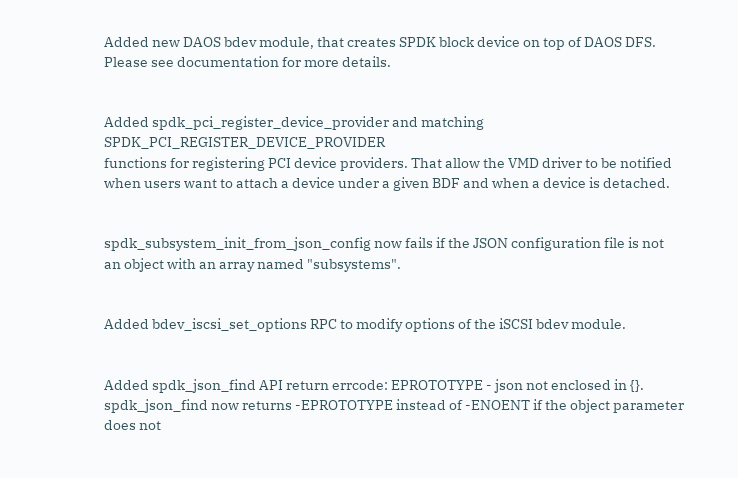Added new DAOS bdev module, that creates SPDK block device on top of DAOS DFS.
Please see documentation for more details.


Added spdk_pci_register_device_provider and matching SPDK_PCI_REGISTER_DEVICE_PROVIDER
functions for registering PCI device providers. That allow the VMD driver to be notified
when users want to attach a device under a given BDF and when a device is detached.


spdk_subsystem_init_from_json_config now fails if the JSON configuration file is not
an object with an array named "subsystems".


Added bdev_iscsi_set_options RPC to modify options of the iSCSI bdev module.


Added spdk_json_find API return errcode: EPROTOTYPE - json not enclosed in {}.
spdk_json_find now returns -EPROTOTYPE instead of -ENOENT if the object parameter
does not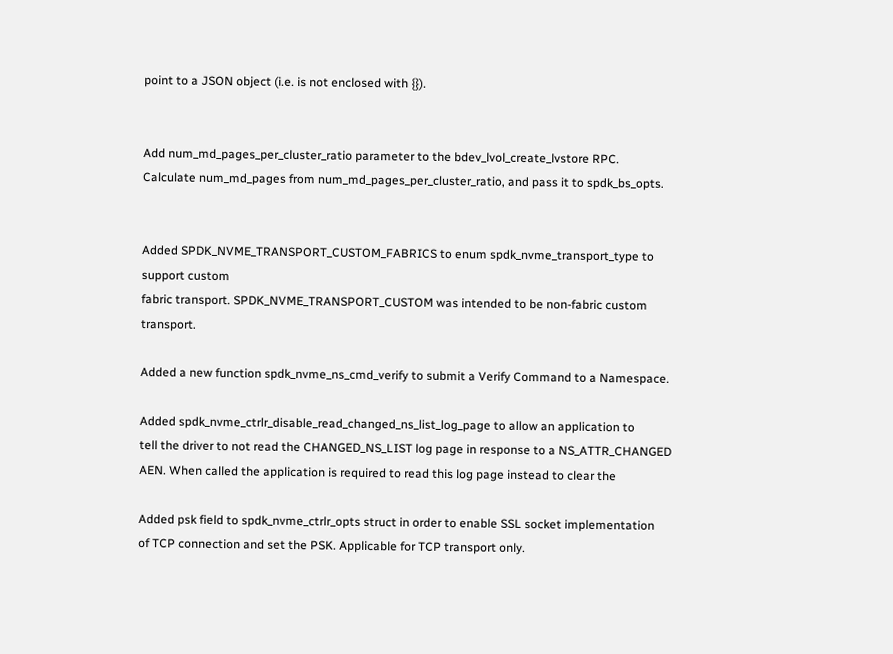point to a JSON object (i.e. is not enclosed with {}).


Add num_md_pages_per_cluster_ratio parameter to the bdev_lvol_create_lvstore RPC.
Calculate num_md_pages from num_md_pages_per_cluster_ratio, and pass it to spdk_bs_opts.


Added SPDK_NVME_TRANSPORT_CUSTOM_FABRICS to enum spdk_nvme_transport_type to support custom
fabric transport. SPDK_NVME_TRANSPORT_CUSTOM was intended to be non-fabric custom transport.

Added a new function spdk_nvme_ns_cmd_verify to submit a Verify Command to a Namespace.

Added spdk_nvme_ctrlr_disable_read_changed_ns_list_log_page to allow an application to
tell the driver to not read the CHANGED_NS_LIST log page in response to a NS_ATTR_CHANGED
AEN. When called the application is required to read this log page instead to clear the

Added psk field to spdk_nvme_ctrlr_opts struct in order to enable SSL socket implementation
of TCP connection and set the PSK. Applicable for TCP transport only.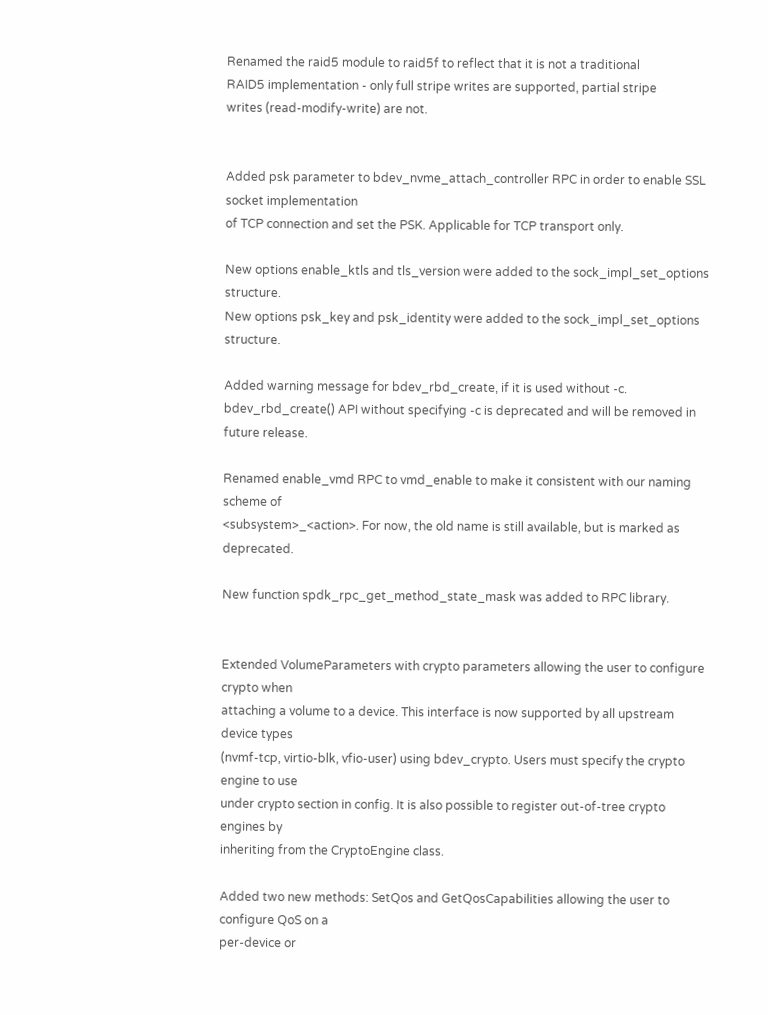Renamed the raid5 module to raid5f to reflect that it is not a traditional
RAID5 implementation - only full stripe writes are supported, partial stripe
writes (read-modify-write) are not.


Added psk parameter to bdev_nvme_attach_controller RPC in order to enable SSL socket implementation
of TCP connection and set the PSK. Applicable for TCP transport only.

New options enable_ktls and tls_version were added to the sock_impl_set_options structure.
New options psk_key and psk_identity were added to the sock_impl_set_options structure.

Added warning message for bdev_rbd_create, if it is used without -c.
bdev_rbd_create() API without specifying -c is deprecated and will be removed in future release.

Renamed enable_vmd RPC to vmd_enable to make it consistent with our naming scheme of
<subsystem>_<action>. For now, the old name is still available, but is marked as deprecated.

New function spdk_rpc_get_method_state_mask was added to RPC library.


Extended VolumeParameters with crypto parameters allowing the user to configure crypto when
attaching a volume to a device. This interface is now supported by all upstream device types
(nvmf-tcp, virtio-blk, vfio-user) using bdev_crypto. Users must specify the crypto engine to use
under crypto section in config. It is also possible to register out-of-tree crypto engines by
inheriting from the CryptoEngine class.

Added two new methods: SetQos and GetQosCapabilities allowing the user to configure QoS on a
per-device or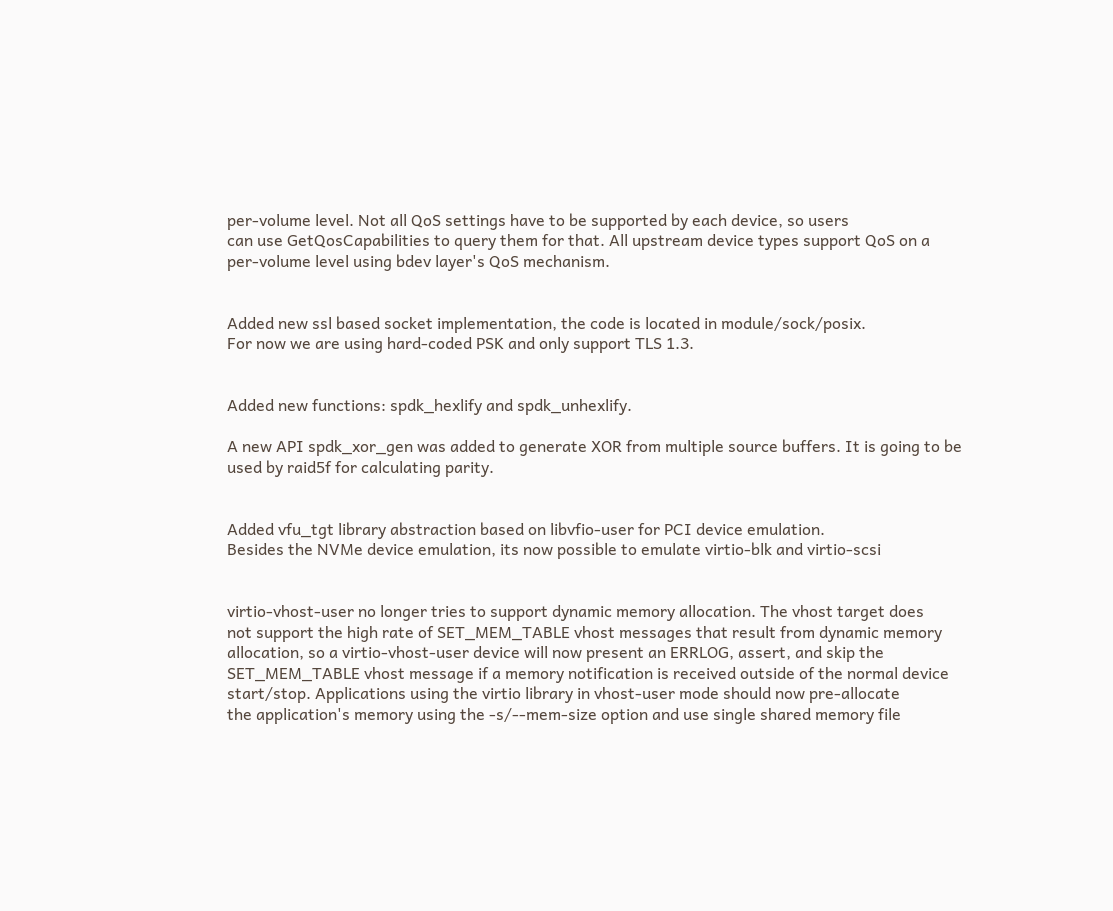per-volume level. Not all QoS settings have to be supported by each device, so users
can use GetQosCapabilities to query them for that. All upstream device types support QoS on a
per-volume level using bdev layer's QoS mechanism.


Added new ssl based socket implementation, the code is located in module/sock/posix.
For now we are using hard-coded PSK and only support TLS 1.3.


Added new functions: spdk_hexlify and spdk_unhexlify.

A new API spdk_xor_gen was added to generate XOR from multiple source buffers. It is going to be
used by raid5f for calculating parity.


Added vfu_tgt library abstraction based on libvfio-user for PCI device emulation.
Besides the NVMe device emulation, its now possible to emulate virtio-blk and virtio-scsi


virtio-vhost-user no longer tries to support dynamic memory allocation. The vhost target does
not support the high rate of SET_MEM_TABLE vhost messages that result from dynamic memory
allocation, so a virtio-vhost-user device will now present an ERRLOG, assert, and skip the
SET_MEM_TABLE vhost message if a memory notification is received outside of the normal device
start/stop. Applications using the virtio library in vhost-user mode should now pre-allocate
the application's memory using the -s/--mem-size option and use single shared memory file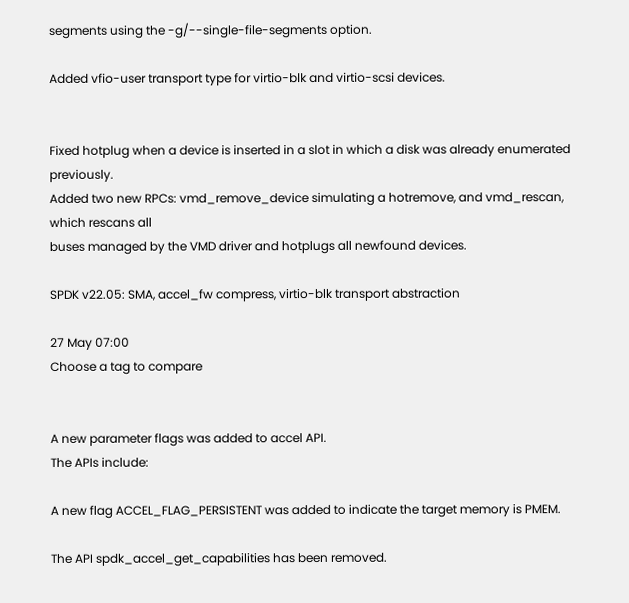segments using the -g/--single-file-segments option.

Added vfio-user transport type for virtio-blk and virtio-scsi devices.


Fixed hotplug when a device is inserted in a slot in which a disk was already enumerated previously.
Added two new RPCs: vmd_remove_device simulating a hotremove, and vmd_rescan, which rescans all
buses managed by the VMD driver and hotplugs all newfound devices.

SPDK v22.05: SMA, accel_fw compress, virtio-blk transport abstraction

27 May 07:00
Choose a tag to compare


A new parameter flags was added to accel API.
The APIs include:

A new flag ACCEL_FLAG_PERSISTENT was added to indicate the target memory is PMEM.

The API spdk_accel_get_capabilities has been removed.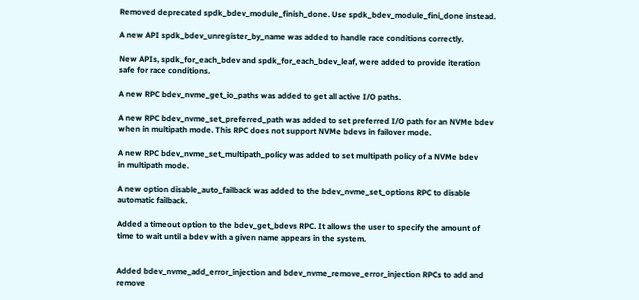Removed deprecated spdk_bdev_module_finish_done. Use spdk_bdev_module_fini_done instead.

A new API spdk_bdev_unregister_by_name was added to handle race conditions correctly.

New APIs, spdk_for_each_bdev and spdk_for_each_bdev_leaf, were added to provide iteration
safe for race conditions.

A new RPC bdev_nvme_get_io_paths was added to get all active I/O paths.

A new RPC bdev_nvme_set_preferred_path was added to set preferred I/O path for an NVMe bdev
when in multipath mode. This RPC does not support NVMe bdevs in failover mode.

A new RPC bdev_nvme_set_multipath_policy was added to set multipath policy of a NVMe bdev
in multipath mode.

A new option disable_auto_failback was added to the bdev_nvme_set_options RPC to disable
automatic failback.

Added a timeout option to the bdev_get_bdevs RPC. It allows the user to specify the amount of
time to wait until a bdev with a given name appears in the system.


Added bdev_nvme_add_error_injection and bdev_nvme_remove_error_injection RPCs to add and
remove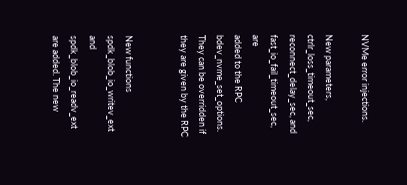NVMe error injections.

New parameters, ctrlr_loss_timeout_sec, reconnect_delay_sec, and fast_io_fail_timeout_sec, are
added to the RPC bdev_nvme_set_options. They can be overridden if they are given by the RPC


New functions spdk_blob_io_writev_ext and spdk_blob_io_readv_ext are added. The new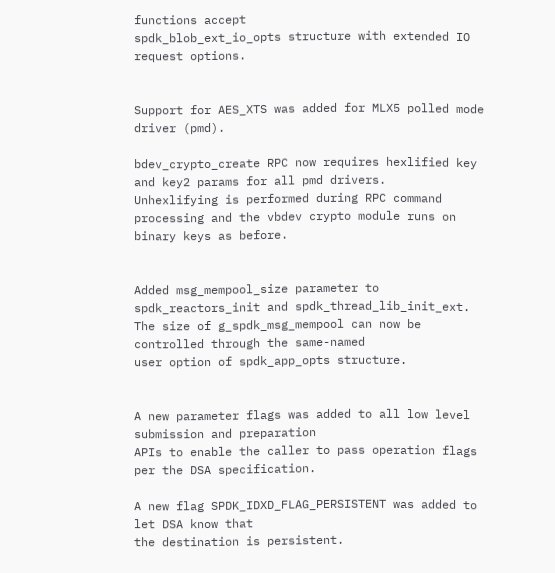functions accept
spdk_blob_ext_io_opts structure with extended IO request options.


Support for AES_XTS was added for MLX5 polled mode driver (pmd).

bdev_crypto_create RPC now requires hexlified key and key2 params for all pmd drivers.
Unhexlifying is performed during RPC command processing and the vbdev crypto module runs on
binary keys as before.


Added msg_mempool_size parameter to spdk_reactors_init and spdk_thread_lib_init_ext.
The size of g_spdk_msg_mempool can now be controlled through the same-named
user option of spdk_app_opts structure.


A new parameter flags was added to all low level submission and preparation
APIs to enable the caller to pass operation flags per the DSA specification.

A new flag SPDK_IDXD_FLAG_PERSISTENT was added to let DSA know that
the destination is persistent.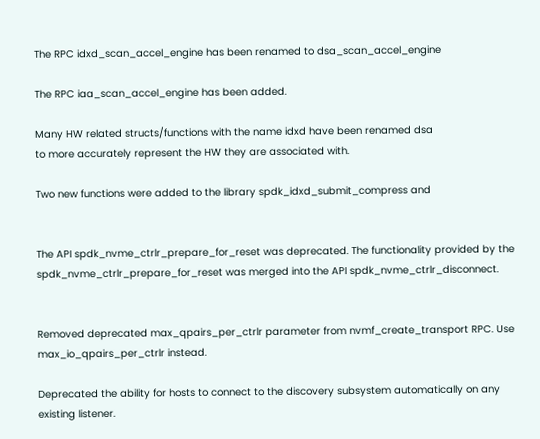The RPC idxd_scan_accel_engine has been renamed to dsa_scan_accel_engine

The RPC iaa_scan_accel_engine has been added.

Many HW related structs/functions with the name idxd have been renamed dsa
to more accurately represent the HW they are associated with.

Two new functions were added to the library spdk_idxd_submit_compress and


The API spdk_nvme_ctrlr_prepare_for_reset was deprecated. The functionality provided by the
spdk_nvme_ctrlr_prepare_for_reset was merged into the API spdk_nvme_ctrlr_disconnect.


Removed deprecated max_qpairs_per_ctrlr parameter from nvmf_create_transport RPC. Use
max_io_qpairs_per_ctrlr instead.

Deprecated the ability for hosts to connect to the discovery subsystem automatically on any
existing listener.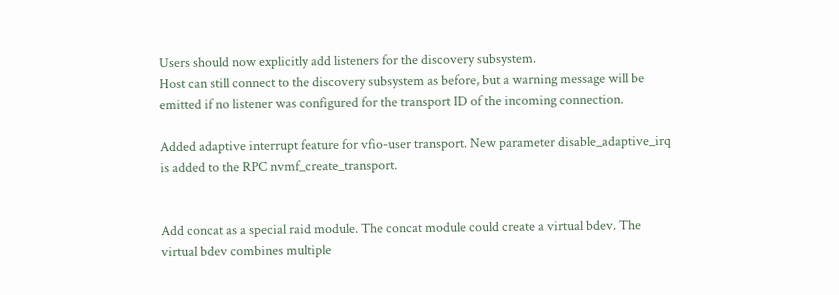Users should now explicitly add listeners for the discovery subsystem.
Host can still connect to the discovery subsystem as before, but a warning message will be
emitted if no listener was configured for the transport ID of the incoming connection.

Added adaptive interrupt feature for vfio-user transport. New parameter disable_adaptive_irq
is added to the RPC nvmf_create_transport.


Add concat as a special raid module. The concat module could create a virtual bdev. The
virtual bdev combines multiple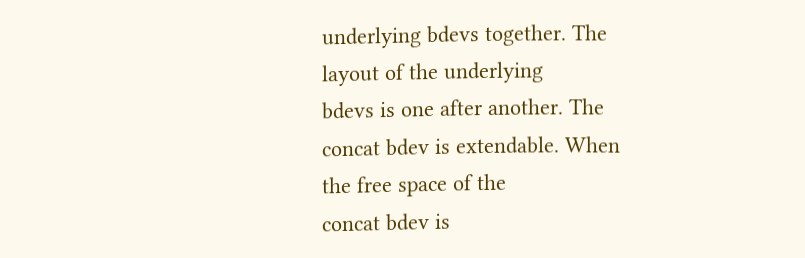underlying bdevs together. The layout of the underlying
bdevs is one after another. The concat bdev is extendable. When the free space of the
concat bdev is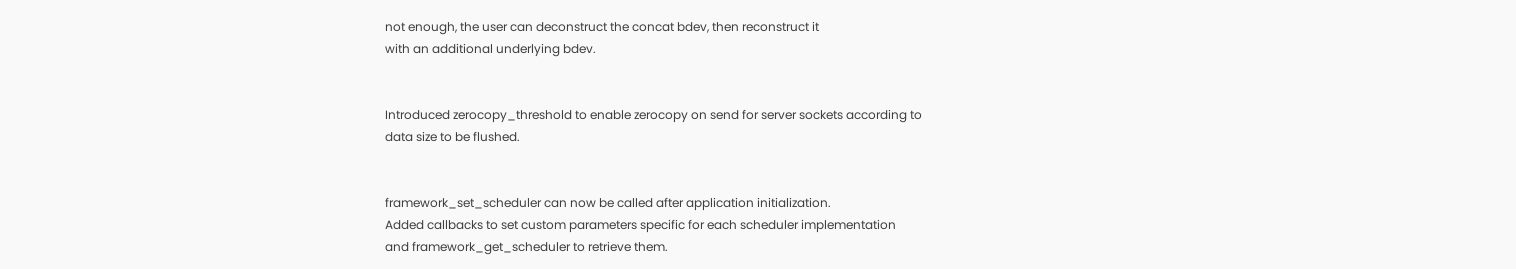not enough, the user can deconstruct the concat bdev, then reconstruct it
with an additional underlying bdev.


Introduced zerocopy_threshold to enable zerocopy on send for server sockets according to
data size to be flushed.


framework_set_scheduler can now be called after application initialization.
Added callbacks to set custom parameters specific for each scheduler implementation
and framework_get_scheduler to retrieve them.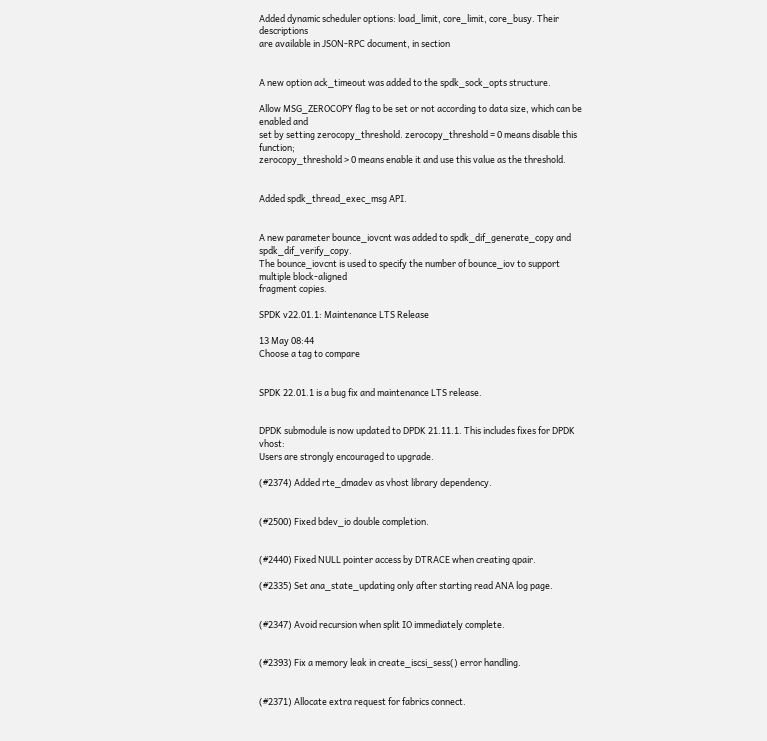Added dynamic scheduler options: load_limit, core_limit, core_busy. Their descriptions
are available in JSON-RPC document, in section


A new option ack_timeout was added to the spdk_sock_opts structure.

Allow MSG_ZEROCOPY flag to be set or not according to data size, which can be enabled and
set by setting zerocopy_threshold. zerocopy_threshold = 0 means disable this function;
zerocopy_threshold > 0 means enable it and use this value as the threshold.


Added spdk_thread_exec_msg API.


A new parameter bounce_iovcnt was added to spdk_dif_generate_copy and spdk_dif_verify_copy.
The bounce_iovcnt is used to specify the number of bounce_iov to support multiple block-aligned
fragment copies.

SPDK v22.01.1: Maintenance LTS Release

13 May 08:44
Choose a tag to compare


SPDK 22.01.1 is a bug fix and maintenance LTS release.


DPDK submodule is now updated to DPDK 21.11.1. This includes fixes for DPDK vhost:
Users are strongly encouraged to upgrade.

(#2374) Added rte_dmadev as vhost library dependency.


(#2500) Fixed bdev_io double completion.


(#2440) Fixed NULL pointer access by DTRACE when creating qpair.

(#2335) Set ana_state_updating only after starting read ANA log page.


(#2347) Avoid recursion when split IO immediately complete.


(#2393) Fix a memory leak in create_iscsi_sess() error handling.


(#2371) Allocate extra request for fabrics connect.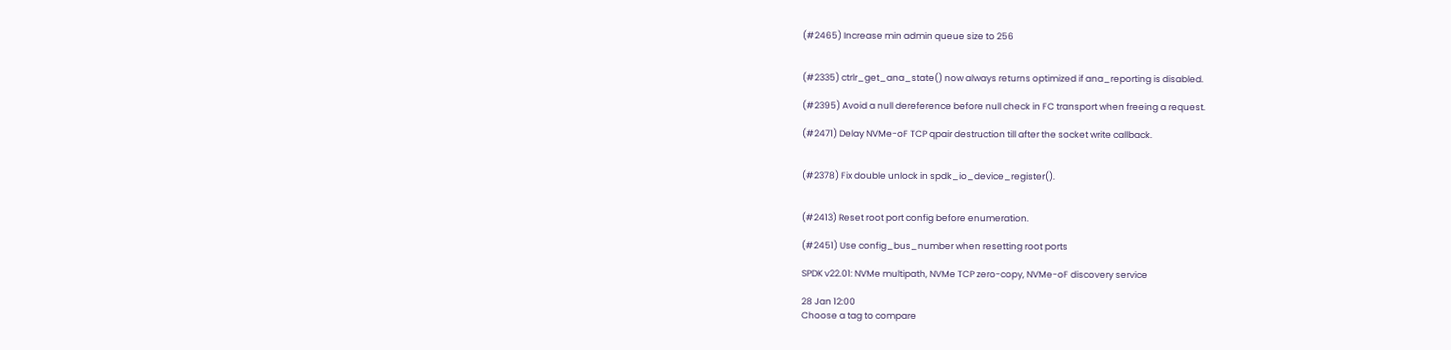(#2465) Increase min admin queue size to 256


(#2335) ctrlr_get_ana_state() now always returns optimized if ana_reporting is disabled.

(#2395) Avoid a null dereference before null check in FC transport when freeing a request.

(#2471) Delay NVMe-oF TCP qpair destruction till after the socket write callback.


(#2378) Fix double unlock in spdk_io_device_register().


(#2413) Reset root port config before enumeration.

(#2451) Use config_bus_number when resetting root ports

SPDK v22.01: NVMe multipath, NVMe TCP zero-copy, NVMe-oF discovery service

28 Jan 12:00
Choose a tag to compare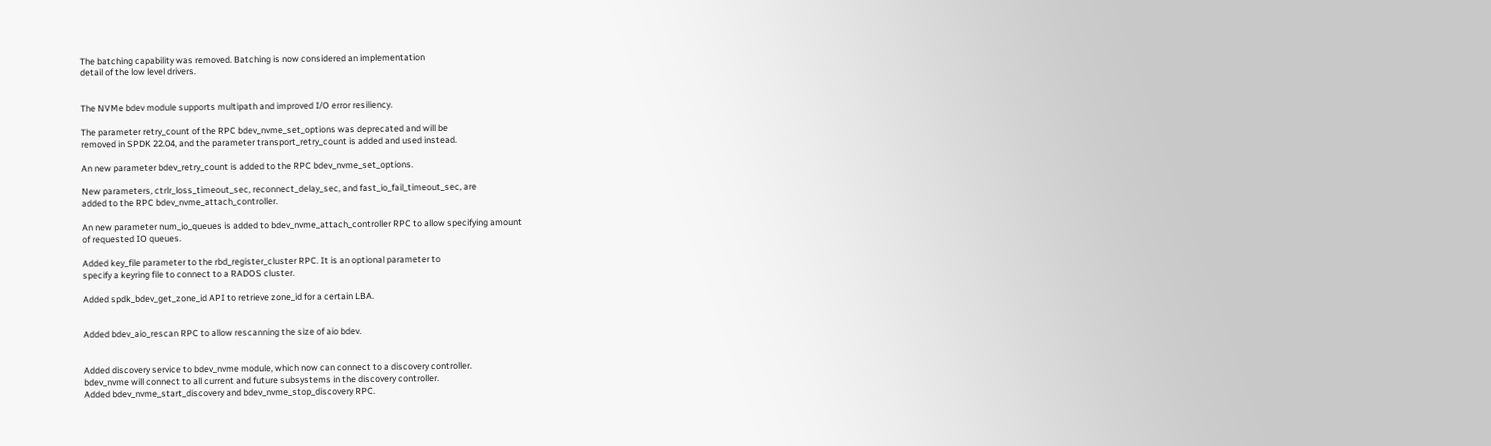The batching capability was removed. Batching is now considered an implementation
detail of the low level drivers.


The NVMe bdev module supports multipath and improved I/O error resiliency.

The parameter retry_count of the RPC bdev_nvme_set_options was deprecated and will be
removed in SPDK 22.04, and the parameter transport_retry_count is added and used instead.

An new parameter bdev_retry_count is added to the RPC bdev_nvme_set_options.

New parameters, ctrlr_loss_timeout_sec, reconnect_delay_sec, and fast_io_fail_timeout_sec, are
added to the RPC bdev_nvme_attach_controller.

An new parameter num_io_queues is added to bdev_nvme_attach_controller RPC to allow specifying amount
of requested IO queues.

Added key_file parameter to the rbd_register_cluster RPC. It is an optional parameter to
specify a keyring file to connect to a RADOS cluster.

Added spdk_bdev_get_zone_id API to retrieve zone_id for a certain LBA.


Added bdev_aio_rescan RPC to allow rescanning the size of aio bdev.


Added discovery service to bdev_nvme module, which now can connect to a discovery controller.
bdev_nvme will connect to all current and future subsystems in the discovery controller.
Added bdev_nvme_start_discovery and bdev_nvme_stop_discovery RPC.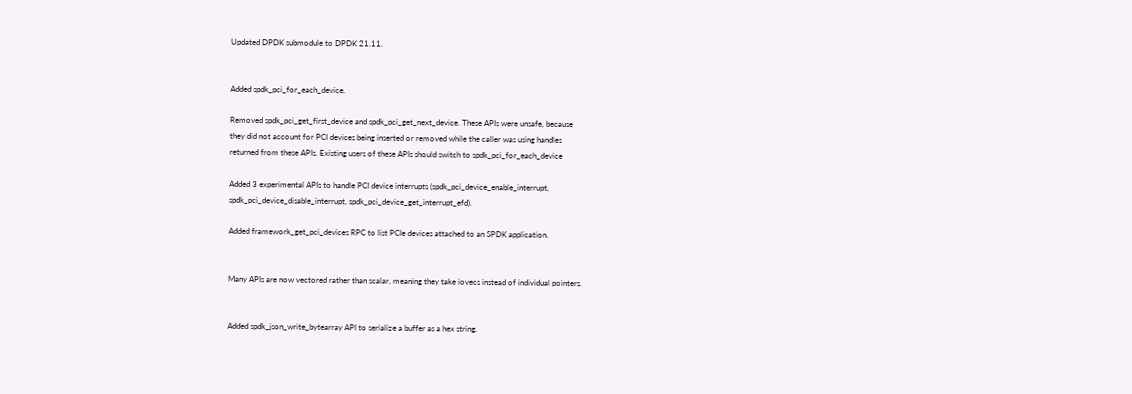Updated DPDK submodule to DPDK 21.11.


Added spdk_pci_for_each_device.

Removed spdk_pci_get_first_device and spdk_pci_get_next_device. These APIs were unsafe, because
they did not account for PCI devices being inserted or removed while the caller was using handles
returned from these APIs. Existing users of these APIs should switch to spdk_pci_for_each_device

Added 3 experimental APIs to handle PCI device interrupts (spdk_pci_device_enable_interrupt,
spdk_pci_device_disable_interrupt, spdk_pci_device_get_interrupt_efd).

Added framework_get_pci_devices RPC to list PCIe devices attached to an SPDK application.


Many APIs are now vectored rather than scalar, meaning they take iovecs instead of individual pointers.


Added spdk_json_write_bytearray API to serialize a buffer as a hex string.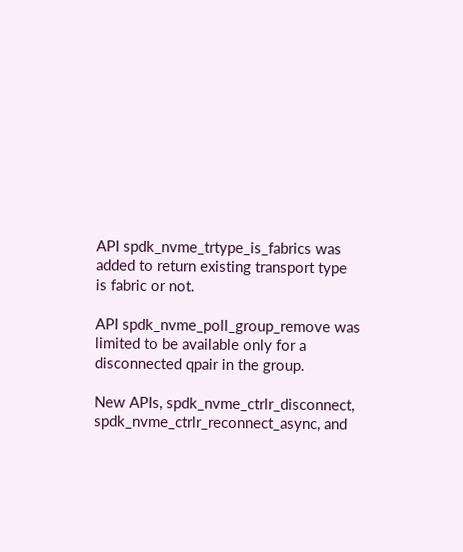API spdk_nvme_trtype_is_fabrics was added to return existing transport type
is fabric or not.

API spdk_nvme_poll_group_remove was limited to be available only for a
disconnected qpair in the group.

New APIs, spdk_nvme_ctrlr_disconnect, spdk_nvme_ctrlr_reconnect_async, and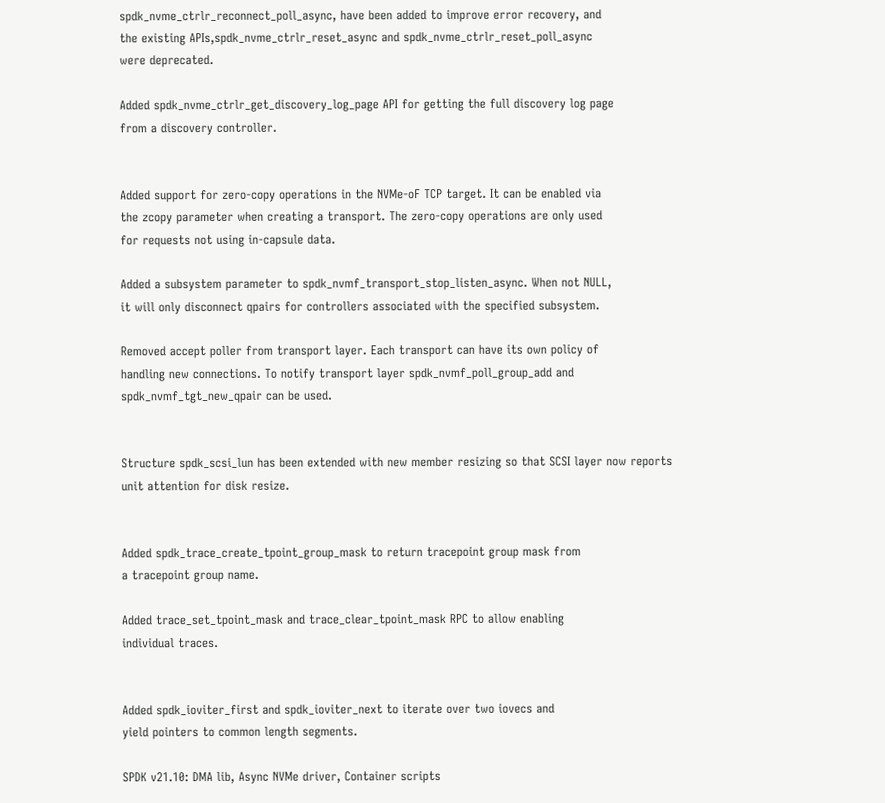spdk_nvme_ctrlr_reconnect_poll_async, have been added to improve error recovery, and
the existing APIs,spdk_nvme_ctrlr_reset_async and spdk_nvme_ctrlr_reset_poll_async
were deprecated.

Added spdk_nvme_ctrlr_get_discovery_log_page API for getting the full discovery log page
from a discovery controller.


Added support for zero-copy operations in the NVMe-oF TCP target. It can be enabled via
the zcopy parameter when creating a transport. The zero-copy operations are only used
for requests not using in-capsule data.

Added a subsystem parameter to spdk_nvmf_transport_stop_listen_async. When not NULL,
it will only disconnect qpairs for controllers associated with the specified subsystem.

Removed accept poller from transport layer. Each transport can have its own policy of
handling new connections. To notify transport layer spdk_nvmf_poll_group_add and
spdk_nvmf_tgt_new_qpair can be used.


Structure spdk_scsi_lun has been extended with new member resizing so that SCSI layer now reports
unit attention for disk resize.


Added spdk_trace_create_tpoint_group_mask to return tracepoint group mask from
a tracepoint group name.

Added trace_set_tpoint_mask and trace_clear_tpoint_mask RPC to allow enabling
individual traces.


Added spdk_ioviter_first and spdk_ioviter_next to iterate over two iovecs and
yield pointers to common length segments.

SPDK v21.10: DMA lib, Async NVMe driver, Container scripts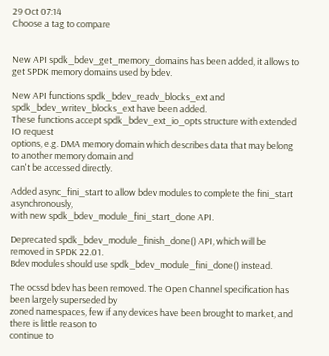29 Oct 07:14
Choose a tag to compare


New API spdk_bdev_get_memory_domains has been added, it allows to get SPDK memory domains used by bdev.

New API functions spdk_bdev_readv_blocks_ext and spdk_bdev_writev_blocks_ext have been added.
These functions accept spdk_bdev_ext_io_opts structure with extended IO request
options, e.g. DMA memory domain which describes data that may belong to another memory domain and
can't be accessed directly.

Added async_fini_start to allow bdev modules to complete the fini_start asynchronously,
with new spdk_bdev_module_fini_start_done API.

Deprecated spdk_bdev_module_finish_done() API, which will be removed in SPDK 22.01.
Bdev modules should use spdk_bdev_module_fini_done() instead.

The ocssd bdev has been removed. The Open Channel specification has been largely superseded by
zoned namespaces, few if any devices have been brought to market, and there is little reason to
continue to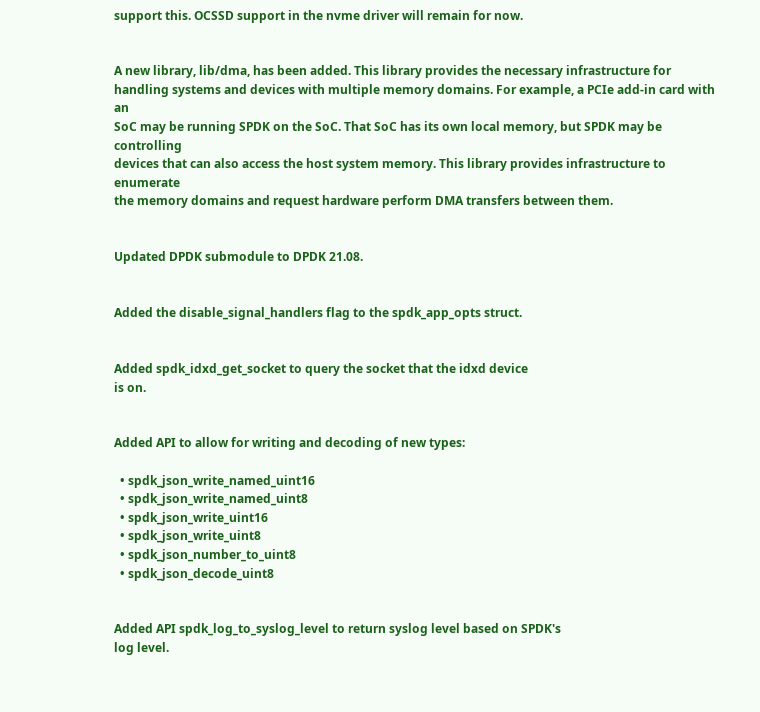support this. OCSSD support in the nvme driver will remain for now.


A new library, lib/dma, has been added. This library provides the necessary infrastructure for
handling systems and devices with multiple memory domains. For example, a PCIe add-in card with an
SoC may be running SPDK on the SoC. That SoC has its own local memory, but SPDK may be controlling
devices that can also access the host system memory. This library provides infrastructure to enumerate
the memory domains and request hardware perform DMA transfers between them.


Updated DPDK submodule to DPDK 21.08.


Added the disable_signal_handlers flag to the spdk_app_opts struct.


Added spdk_idxd_get_socket to query the socket that the idxd device
is on.


Added API to allow for writing and decoding of new types:

  • spdk_json_write_named_uint16
  • spdk_json_write_named_uint8
  • spdk_json_write_uint16
  • spdk_json_write_uint8
  • spdk_json_number_to_uint8
  • spdk_json_decode_uint8


Added API spdk_log_to_syslog_level to return syslog level based on SPDK's
log level.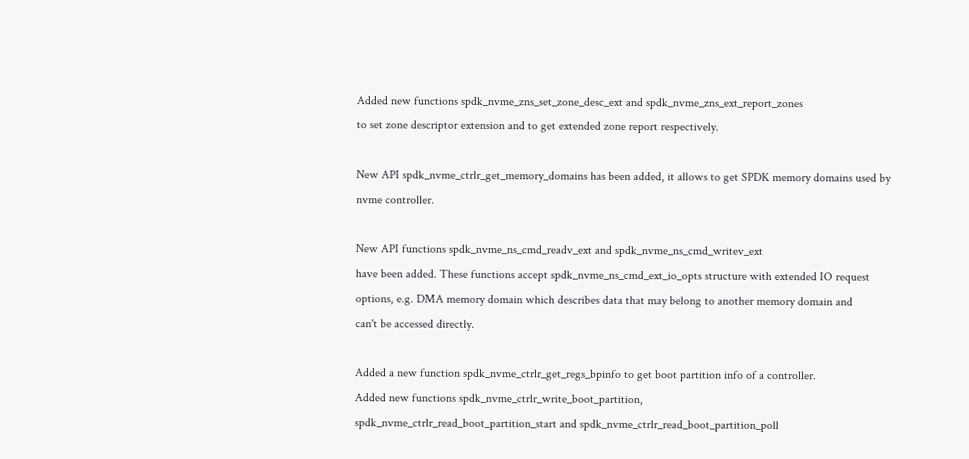Added new functions spdk_nvme_zns_set_zone_desc_ext and spdk_nvme_zns_ext_report_zones
to set zone descriptor extension and to get extended zone report respectively.

New API spdk_nvme_ctrlr_get_memory_domains has been added, it allows to get SPDK memory domains used by nvme controller.

New API functions spdk_nvme_ns_cmd_readv_ext and spdk_nvme_ns_cmd_writev_ext
have been added. These functions accept spdk_nvme_ns_cmd_ext_io_opts structure with extended IO request
options, e.g. DMA memory domain which describes data that may belong to another memory domain and
can't be accessed directly.

Added a new function spdk_nvme_ctrlr_get_regs_bpinfo to get boot partition info of a controller.
Added new functions spdk_nvme_ctrlr_write_boot_partition,
spdk_nvme_ctrlr_read_boot_partition_start and spdk_nvme_ctrlr_read_boot_partition_poll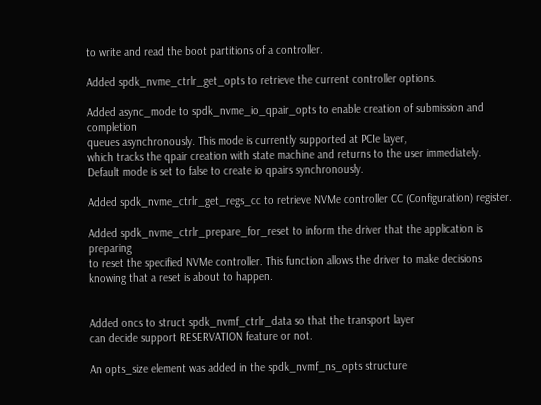to write and read the boot partitions of a controller.

Added spdk_nvme_ctrlr_get_opts to retrieve the current controller options.

Added async_mode to spdk_nvme_io_qpair_opts to enable creation of submission and completion
queues asynchronously. This mode is currently supported at PCIe layer,
which tracks the qpair creation with state machine and returns to the user immediately.
Default mode is set to false to create io qpairs synchronously.

Added spdk_nvme_ctrlr_get_regs_cc to retrieve NVMe controller CC (Configuration) register.

Added spdk_nvme_ctrlr_prepare_for_reset to inform the driver that the application is preparing
to reset the specified NVMe controller. This function allows the driver to make decisions
knowing that a reset is about to happen.


Added oncs to struct spdk_nvmf_ctrlr_data so that the transport layer
can decide support RESERVATION feature or not.

An opts_size element was added in the spdk_nvmf_ns_opts structure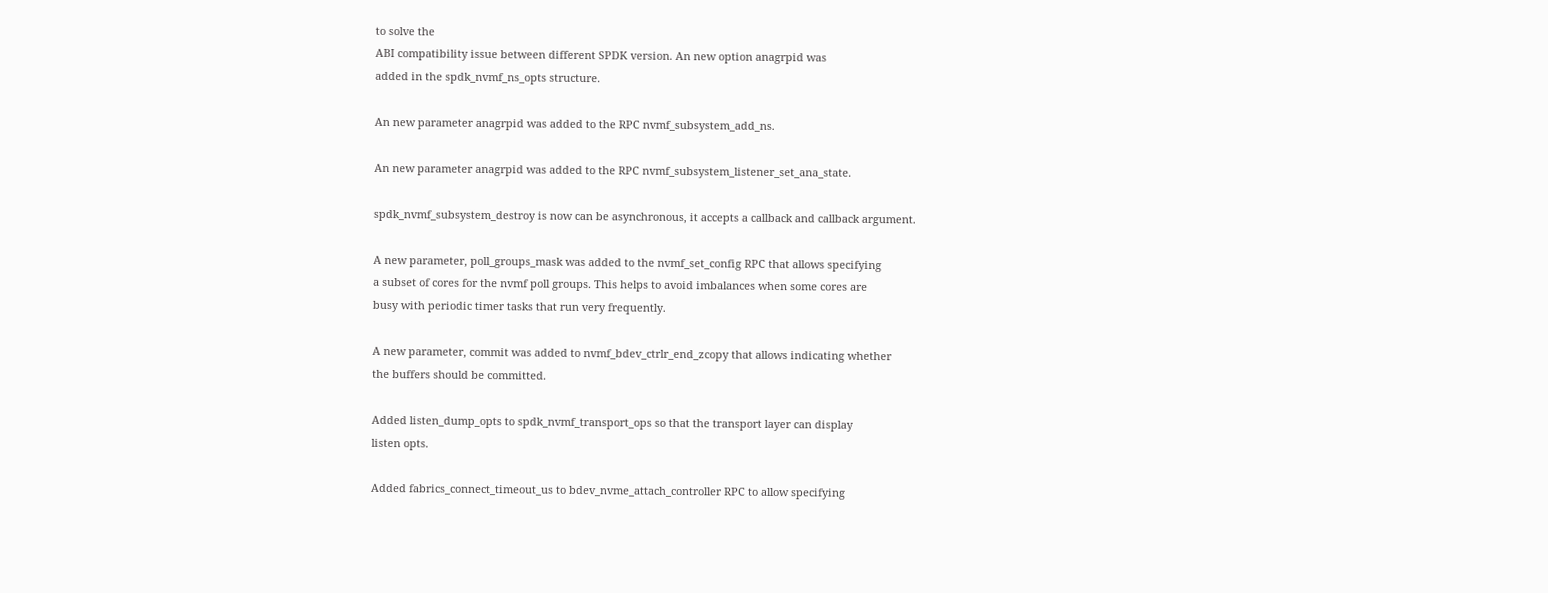to solve the
ABI compatibility issue between different SPDK version. An new option anagrpid was
added in the spdk_nvmf_ns_opts structure.

An new parameter anagrpid was added to the RPC nvmf_subsystem_add_ns.

An new parameter anagrpid was added to the RPC nvmf_subsystem_listener_set_ana_state.

spdk_nvmf_subsystem_destroy is now can be asynchronous, it accepts a callback and callback argument.

A new parameter, poll_groups_mask was added to the nvmf_set_config RPC that allows specifying
a subset of cores for the nvmf poll groups. This helps to avoid imbalances when some cores are
busy with periodic timer tasks that run very frequently.

A new parameter, commit was added to nvmf_bdev_ctrlr_end_zcopy that allows indicating whether
the buffers should be committed.

Added listen_dump_opts to spdk_nvmf_transport_ops so that the transport layer can display
listen opts.

Added fabrics_connect_timeout_us to bdev_nvme_attach_controller RPC to allow specifying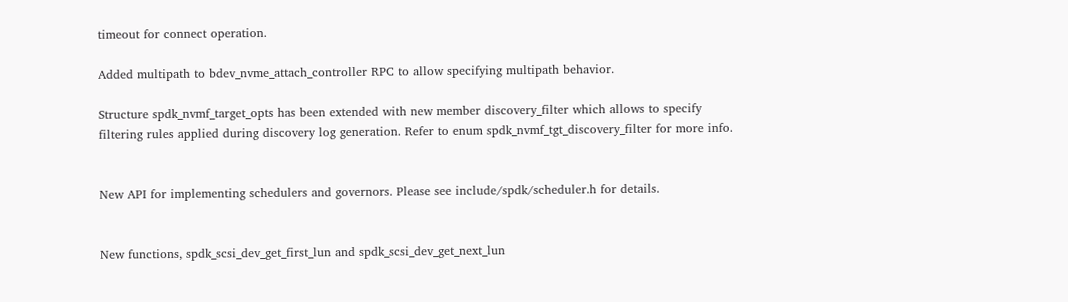timeout for connect operation.

Added multipath to bdev_nvme_attach_controller RPC to allow specifying multipath behavior.

Structure spdk_nvmf_target_opts has been extended with new member discovery_filter which allows to specify
filtering rules applied during discovery log generation. Refer to enum spdk_nvmf_tgt_discovery_filter for more info.


New API for implementing schedulers and governors. Please see include/spdk/scheduler.h for details.


New functions, spdk_scsi_dev_get_first_lun and spdk_scsi_dev_get_next_lun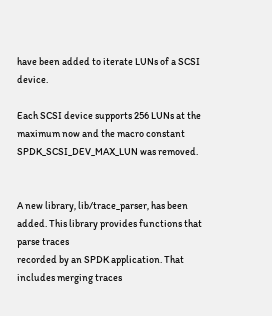have been added to iterate LUNs of a SCSI device.

Each SCSI device supports 256 LUNs at the maximum now and the macro constant
SPDK_SCSI_DEV_MAX_LUN was removed.


A new library, lib/trace_parser, has been added. This library provides functions that parse traces
recorded by an SPDK application. That includes merging traces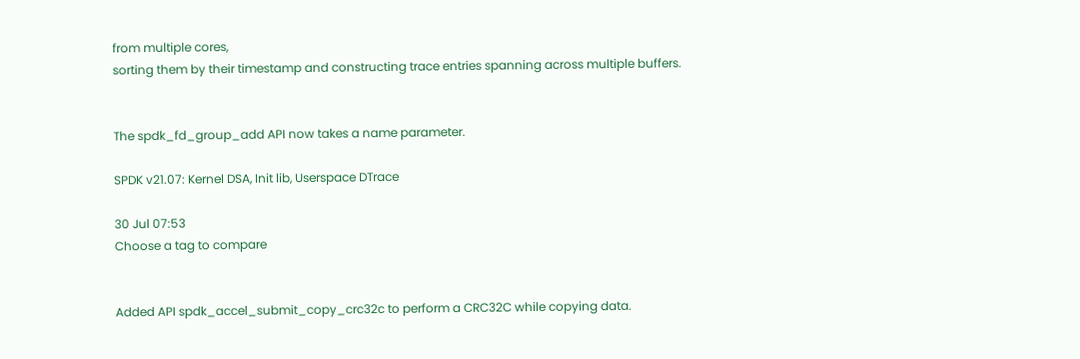from multiple cores,
sorting them by their timestamp and constructing trace entries spanning across multiple buffers.


The spdk_fd_group_add API now takes a name parameter.

SPDK v21.07: Kernel DSA, Init lib, Userspace DTrace

30 Jul 07:53
Choose a tag to compare


Added API spdk_accel_submit_copy_crc32c to perform a CRC32C while copying data.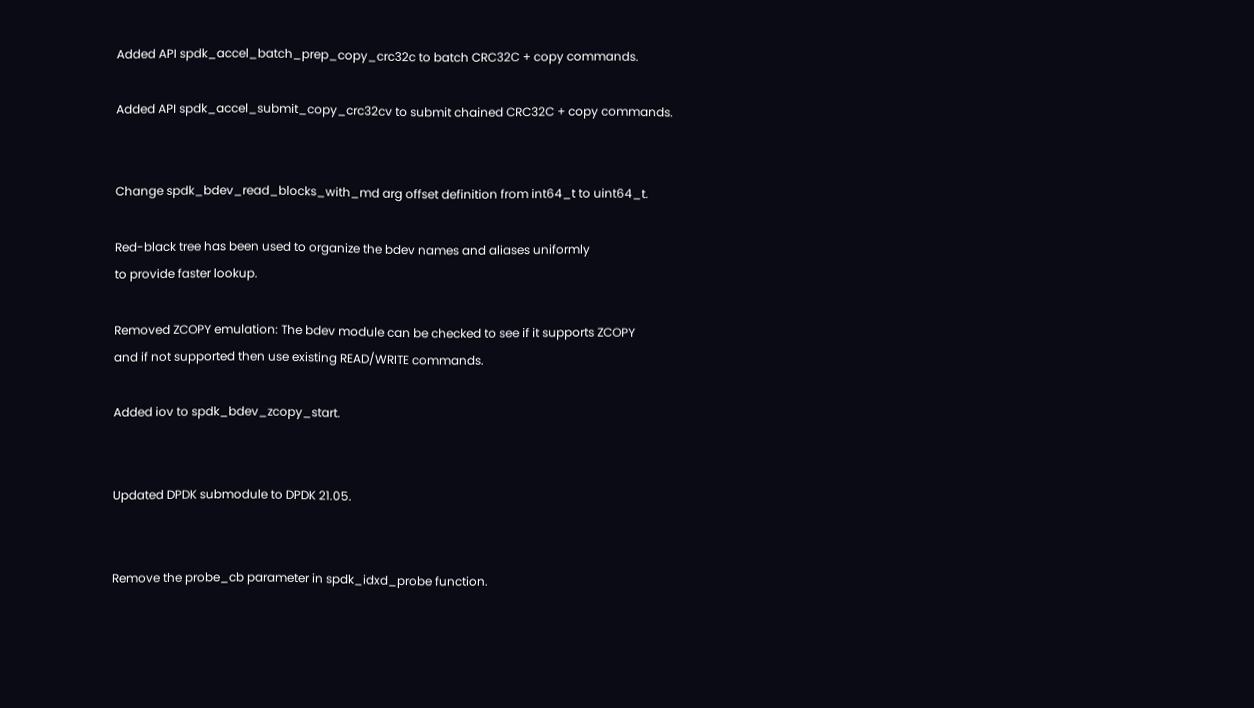Added API spdk_accel_batch_prep_copy_crc32c to batch CRC32C + copy commands.

Added API spdk_accel_submit_copy_crc32cv to submit chained CRC32C + copy commands.


Change spdk_bdev_read_blocks_with_md arg offset definition from int64_t to uint64_t.

Red-black tree has been used to organize the bdev names and aliases uniformly
to provide faster lookup.

Removed ZCOPY emulation: The bdev module can be checked to see if it supports ZCOPY
and if not supported then use existing READ/WRITE commands.

Added iov to spdk_bdev_zcopy_start.


Updated DPDK submodule to DPDK 21.05.


Remove the probe_cb parameter in spdk_idxd_probe function.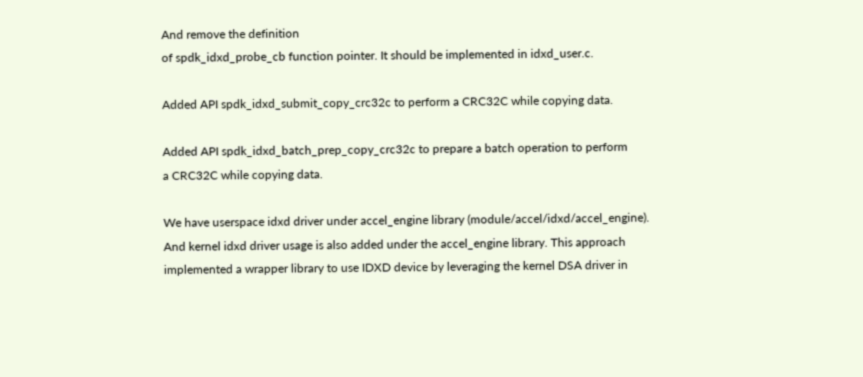And remove the definition
of spdk_idxd_probe_cb function pointer. It should be implemented in idxd_user.c.

Added API spdk_idxd_submit_copy_crc32c to perform a CRC32C while copying data.

Added API spdk_idxd_batch_prep_copy_crc32c to prepare a batch operation to perform
a CRC32C while copying data.

We have userspace idxd driver under accel_engine library (module/accel/idxd/accel_engine).
And kernel idxd driver usage is also added under the accel_engine library. This approach
implemented a wrapper library to use IDXD device by leveraging the kernel DSA driver in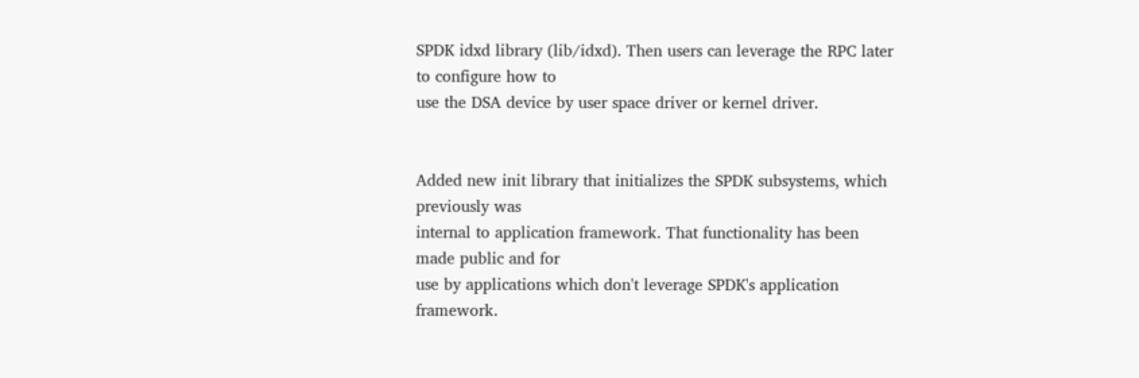SPDK idxd library (lib/idxd). Then users can leverage the RPC later to configure how to
use the DSA device by user space driver or kernel driver.


Added new init library that initializes the SPDK subsystems, which previously was
internal to application framework. That functionality has been made public and for
use by applications which don't leverage SPDK's application framework.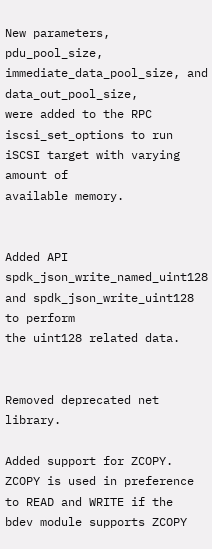New parameters, pdu_pool_size, immediate_data_pool_size, and data_out_pool_size,
were added to the RPC iscsi_set_options to run iSCSI target with varying amount of
available memory.


Added API spdk_json_write_named_uint128 and spdk_json_write_uint128 to perform
the uint128 related data.


Removed deprecated net library.

Added support for ZCOPY. ZCOPY is used in preference to READ and WRITE if the
bdev module supports ZCOPY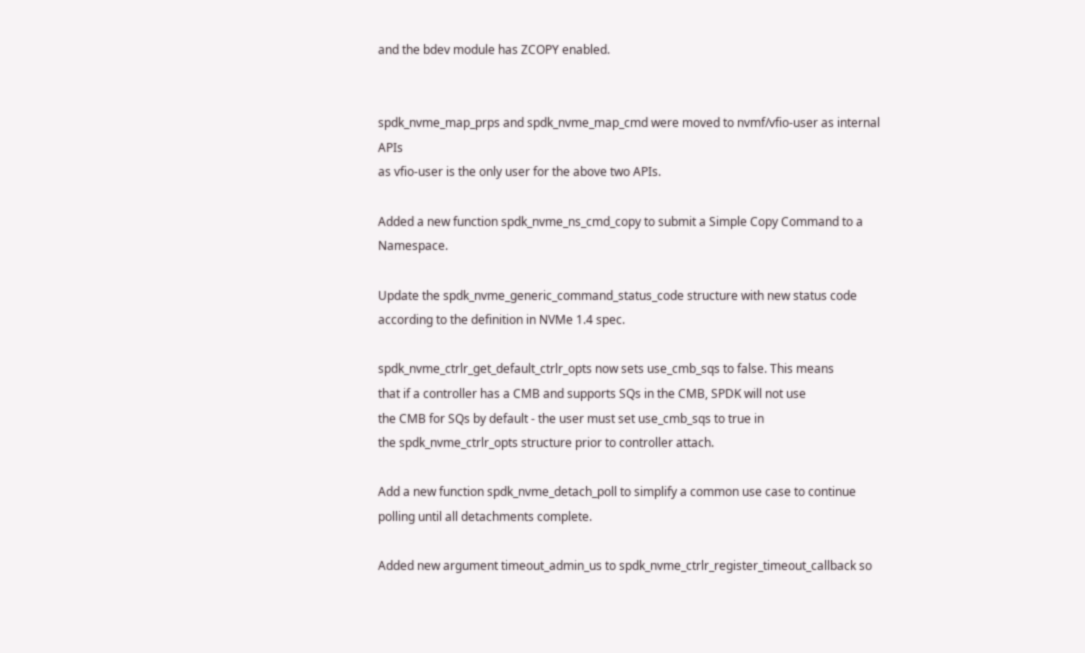and the bdev module has ZCOPY enabled.


spdk_nvme_map_prps and spdk_nvme_map_cmd were moved to nvmf/vfio-user as internal APIs
as vfio-user is the only user for the above two APIs.

Added a new function spdk_nvme_ns_cmd_copy to submit a Simple Copy Command to a Namespace.

Update the spdk_nvme_generic_command_status_code structure with new status code
according to the definition in NVMe 1.4 spec.

spdk_nvme_ctrlr_get_default_ctrlr_opts now sets use_cmb_sqs to false. This means
that if a controller has a CMB and supports SQs in the CMB, SPDK will not use
the CMB for SQs by default - the user must set use_cmb_sqs to true in
the spdk_nvme_ctrlr_opts structure prior to controller attach.

Add a new function spdk_nvme_detach_poll to simplify a common use case to continue
polling until all detachments complete.

Added new argument timeout_admin_us to spdk_nvme_ctrlr_register_timeout_callback so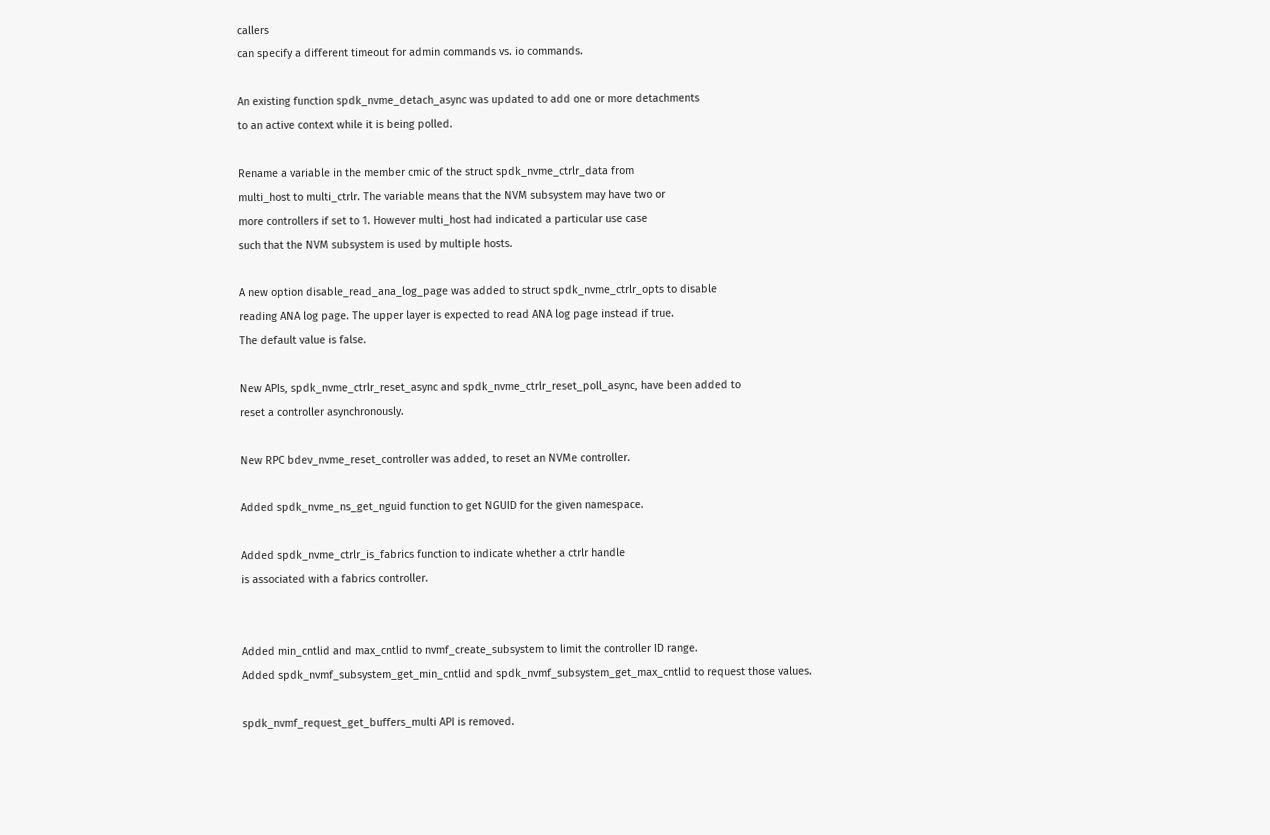callers
can specify a different timeout for admin commands vs. io commands.

An existing function spdk_nvme_detach_async was updated to add one or more detachments
to an active context while it is being polled.

Rename a variable in the member cmic of the struct spdk_nvme_ctrlr_data from
multi_host to multi_ctrlr. The variable means that the NVM subsystem may have two or
more controllers if set to 1. However multi_host had indicated a particular use case
such that the NVM subsystem is used by multiple hosts.

A new option disable_read_ana_log_page was added to struct spdk_nvme_ctrlr_opts to disable
reading ANA log page. The upper layer is expected to read ANA log page instead if true.
The default value is false.

New APIs, spdk_nvme_ctrlr_reset_async and spdk_nvme_ctrlr_reset_poll_async, have been added to
reset a controller asynchronously.

New RPC bdev_nvme_reset_controller was added, to reset an NVMe controller.

Added spdk_nvme_ns_get_nguid function to get NGUID for the given namespace.

Added spdk_nvme_ctrlr_is_fabrics function to indicate whether a ctrlr handle
is associated with a fabrics controller.


Added min_cntlid and max_cntlid to nvmf_create_subsystem to limit the controller ID range.
Added spdk_nvmf_subsystem_get_min_cntlid and spdk_nvmf_subsystem_get_max_cntlid to request those values.

spdk_nvmf_request_get_buffers_multi API is removed.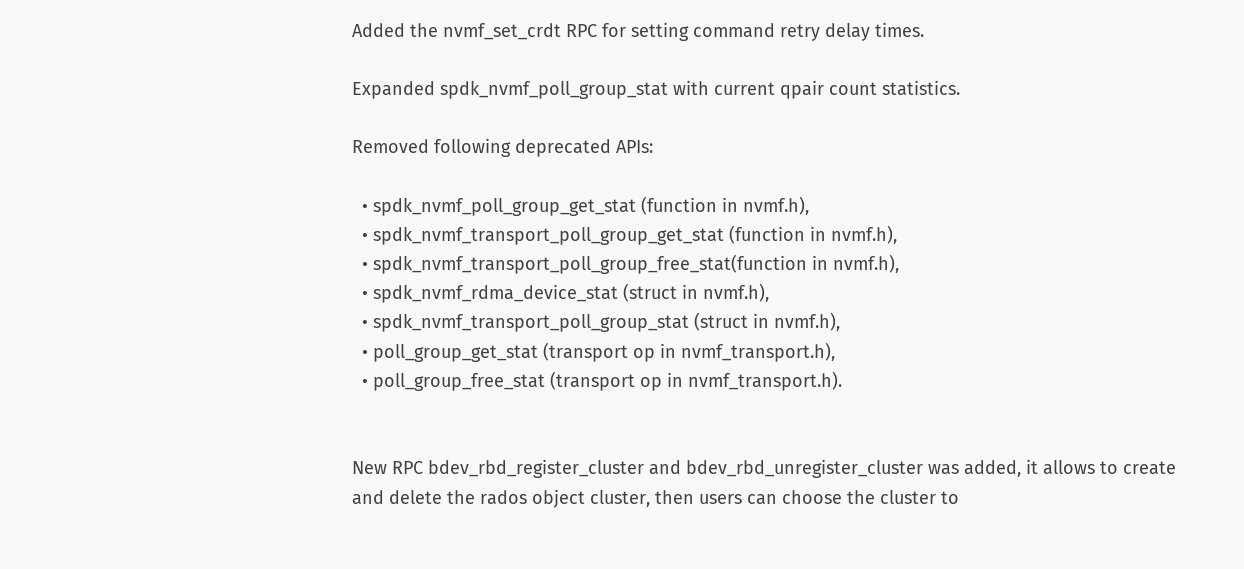Added the nvmf_set_crdt RPC for setting command retry delay times.

Expanded spdk_nvmf_poll_group_stat with current qpair count statistics.

Removed following deprecated APIs:

  • spdk_nvmf_poll_group_get_stat (function in nvmf.h),
  • spdk_nvmf_transport_poll_group_get_stat (function in nvmf.h),
  • spdk_nvmf_transport_poll_group_free_stat(function in nvmf.h),
  • spdk_nvmf_rdma_device_stat (struct in nvmf.h),
  • spdk_nvmf_transport_poll_group_stat (struct in nvmf.h),
  • poll_group_get_stat (transport op in nvmf_transport.h),
  • poll_group_free_stat (transport op in nvmf_transport.h).


New RPC bdev_rbd_register_cluster and bdev_rbd_unregister_cluster was added, it allows to create
and delete the rados object cluster, then users can choose the cluster to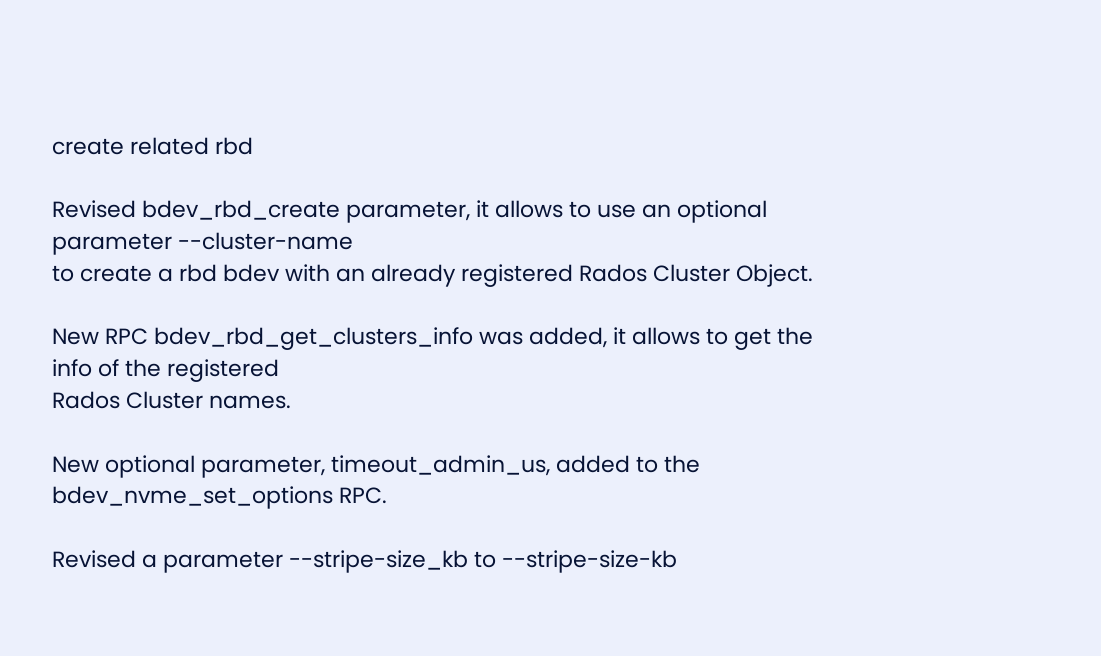create related rbd

Revised bdev_rbd_create parameter, it allows to use an optional parameter --cluster-name
to create a rbd bdev with an already registered Rados Cluster Object.

New RPC bdev_rbd_get_clusters_info was added, it allows to get the info of the registered
Rados Cluster names.

New optional parameter, timeout_admin_us, added to the bdev_nvme_set_options RPC.

Revised a parameter --stripe-size_kb to --stripe-size-kb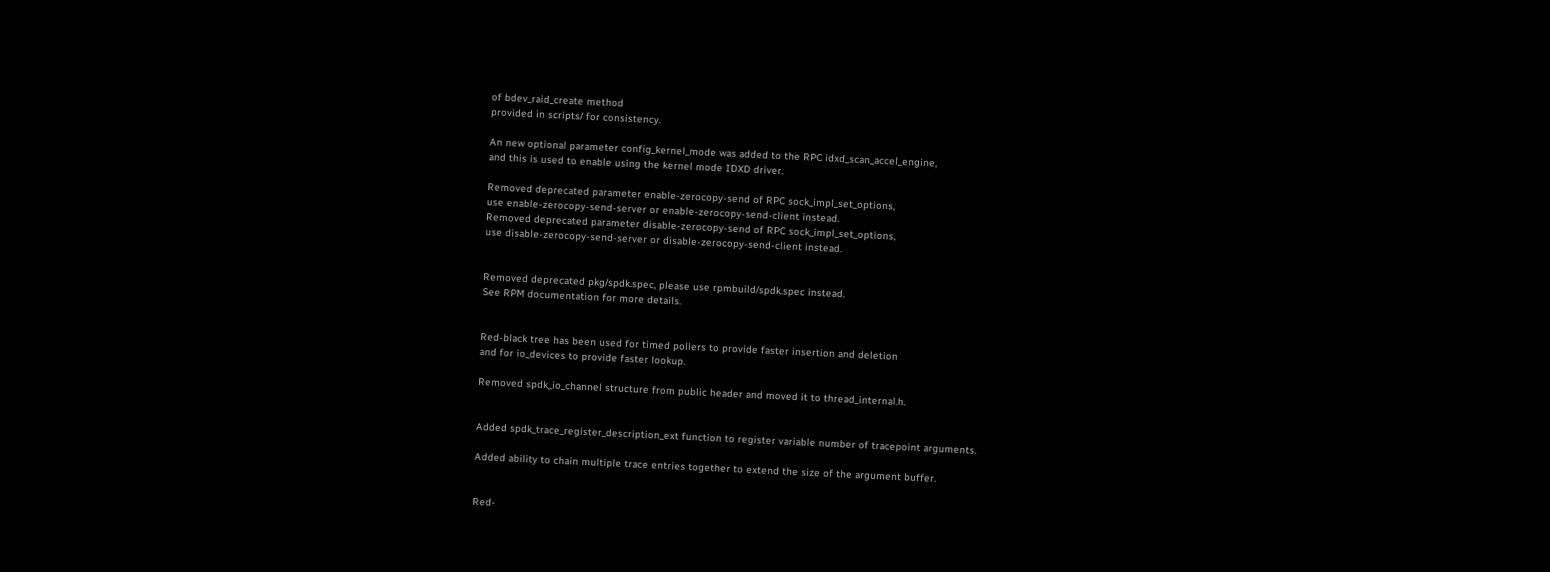of bdev_raid_create method
provided in scripts/ for consistency.

An new optional parameter config_kernel_mode was added to the RPC idxd_scan_accel_engine,
and this is used to enable using the kernel mode IDXD driver.

Removed deprecated parameter enable-zerocopy-send of RPC sock_impl_set_options,
use enable-zerocopy-send-server or enable-zerocopy-send-client instead.
Removed deprecated parameter disable-zerocopy-send of RPC sock_impl_set_options,
use disable-zerocopy-send-server or disable-zerocopy-send-client instead.


Removed deprecated pkg/spdk.spec, please use rpmbuild/spdk.spec instead.
See RPM documentation for more details.


Red-black tree has been used for timed pollers to provide faster insertion and deletion
and for io_devices to provide faster lookup.

Removed spdk_io_channel structure from public header and moved it to thread_internal.h.


Added spdk_trace_register_description_ext function to register variable number of tracepoint arguments.

Added ability to chain multiple trace entries together to extend the size of the argument buffer.


Red-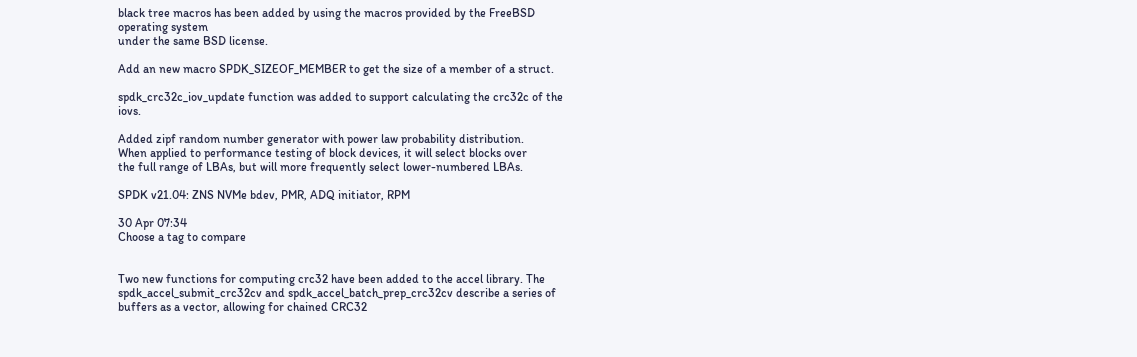black tree macros has been added by using the macros provided by the FreeBSD operating system
under the same BSD license.

Add an new macro SPDK_SIZEOF_MEMBER to get the size of a member of a struct.

spdk_crc32c_iov_update function was added to support calculating the crc32c of the iovs.

Added zipf random number generator with power law probability distribution.
When applied to performance testing of block devices, it will select blocks over
the full range of LBAs, but will more frequently select lower-numbered LBAs.

SPDK v21.04: ZNS NVMe bdev, PMR, ADQ initiator, RPM

30 Apr 07:34
Choose a tag to compare


Two new functions for computing crc32 have been added to the accel library. The spdk_accel_submit_crc32cv and spdk_accel_batch_prep_crc32cv describe a series of buffers as a vector, allowing for chained CRC32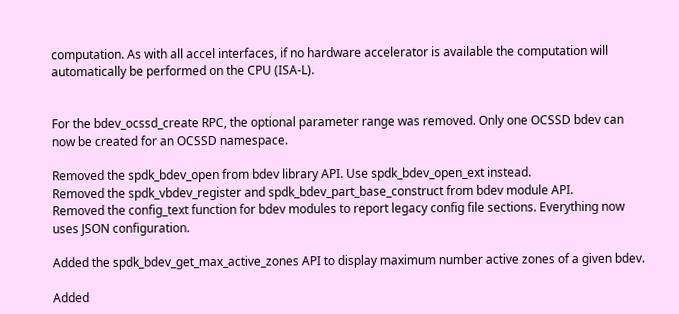computation. As with all accel interfaces, if no hardware accelerator is available the computation will automatically be performed on the CPU (ISA-L).


For the bdev_ocssd_create RPC, the optional parameter range was removed. Only one OCSSD bdev can now be created for an OCSSD namespace.

Removed the spdk_bdev_open from bdev library API. Use spdk_bdev_open_ext instead.
Removed the spdk_vbdev_register and spdk_bdev_part_base_construct from bdev module API.
Removed the config_text function for bdev modules to report legacy config file sections. Everything now uses JSON configuration.

Added the spdk_bdev_get_max_active_zones API to display maximum number active zones of a given bdev.

Added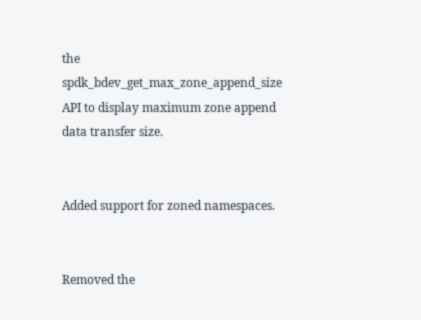the spdk_bdev_get_max_zone_append_size API to display maximum zone append data transfer size.


Added support for zoned namespaces.


Removed the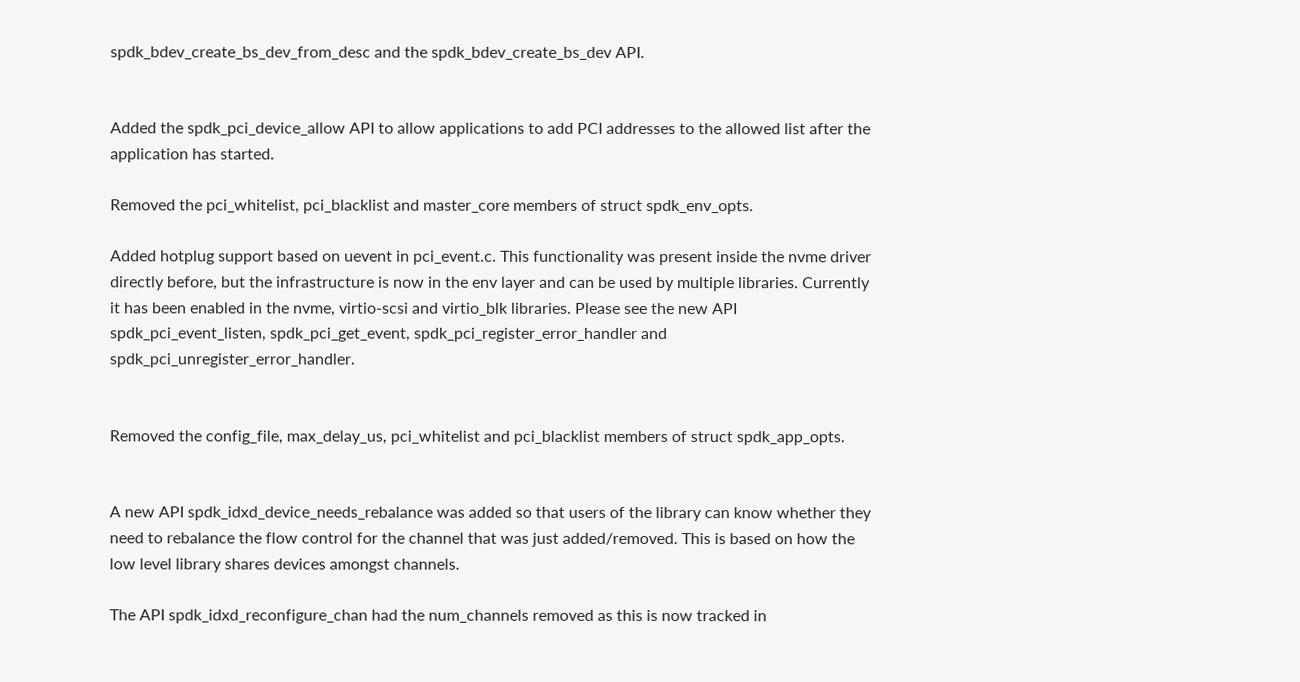spdk_bdev_create_bs_dev_from_desc and the spdk_bdev_create_bs_dev API.


Added the spdk_pci_device_allow API to allow applications to add PCI addresses to the allowed list after the application has started.

Removed the pci_whitelist, pci_blacklist and master_core members of struct spdk_env_opts.

Added hotplug support based on uevent in pci_event.c. This functionality was present inside the nvme driver directly before, but the infrastructure is now in the env layer and can be used by multiple libraries. Currently it has been enabled in the nvme, virtio-scsi and virtio_blk libraries. Please see the new API spdk_pci_event_listen, spdk_pci_get_event, spdk_pci_register_error_handler and spdk_pci_unregister_error_handler.


Removed the config_file, max_delay_us, pci_whitelist and pci_blacklist members of struct spdk_app_opts.


A new API spdk_idxd_device_needs_rebalance was added so that users of the library can know whether they need to rebalance the flow control for the channel that was just added/removed. This is based on how the low level library shares devices amongst channels.

The API spdk_idxd_reconfigure_chan had the num_channels removed as this is now tracked in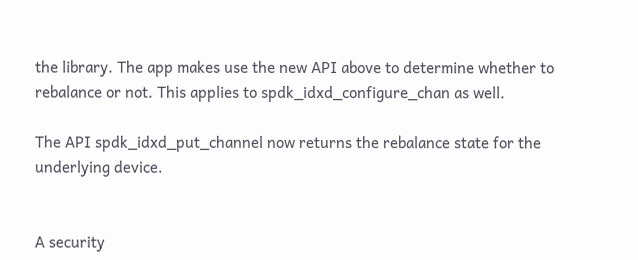the library. The app makes use the new API above to determine whether to rebalance or not. This applies to spdk_idxd_configure_chan as well.

The API spdk_idxd_put_channel now returns the rebalance state for the underlying device.


A security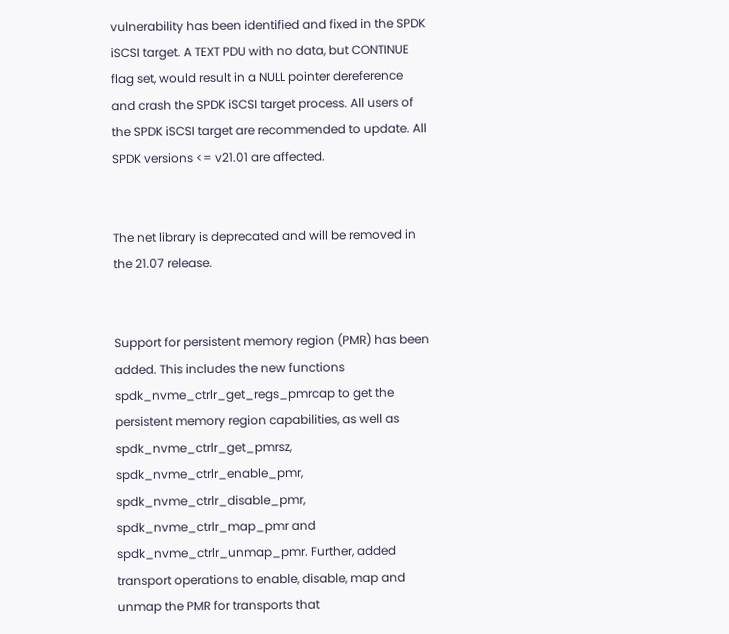vulnerability has been identified and fixed in the SPDK iSCSI target. A TEXT PDU with no data, but CONTINUE flag set, would result in a NULL pointer dereference and crash the SPDK iSCSI target process. All users of the SPDK iSCSI target are recommended to update. All SPDK versions <= v21.01 are affected.


The net library is deprecated and will be removed in the 21.07 release.


Support for persistent memory region (PMR) has been added. This includes the new functions spdk_nvme_ctrlr_get_regs_pmrcap to get the persistent memory region capabilities, as well as spdk_nvme_ctrlr_get_pmrsz, spdk_nvme_ctrlr_enable_pmr, spdk_nvme_ctrlr_disable_pmr, spdk_nvme_ctrlr_map_pmr and spdk_nvme_ctrlr_unmap_pmr. Further, added transport operations to enable, disable, map and unmap the PMR for transports that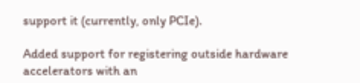support it (currently, only PCIe).

Added support for registering outside hardware accelerators with an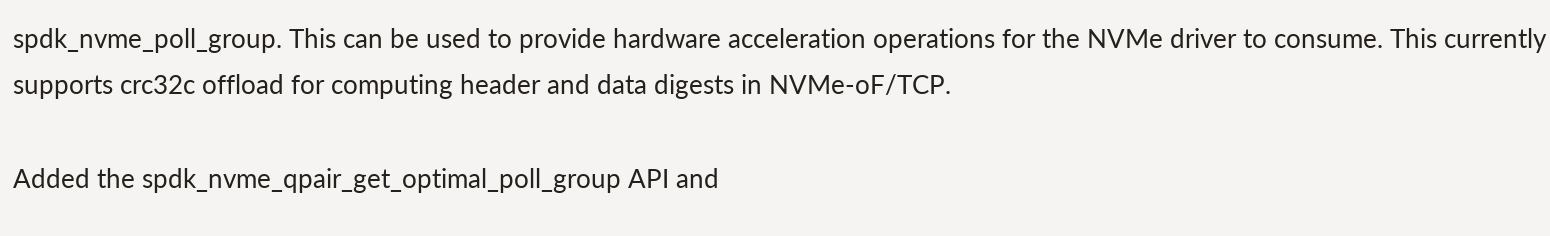spdk_nvme_poll_group. This can be used to provide hardware acceleration operations for the NVMe driver to consume. This currently supports crc32c offload for computing header and data digests in NVMe-oF/TCP.

Added the spdk_nvme_qpair_get_optimal_poll_group API and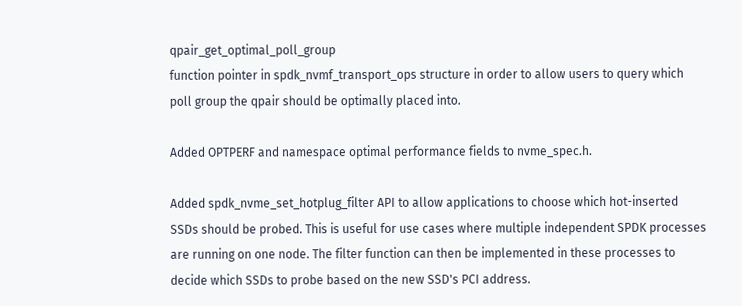qpair_get_optimal_poll_group
function pointer in spdk_nvmf_transport_ops structure in order to allow users to query which poll group the qpair should be optimally placed into.

Added OPTPERF and namespace optimal performance fields to nvme_spec.h.

Added spdk_nvme_set_hotplug_filter API to allow applications to choose which hot-inserted SSDs should be probed. This is useful for use cases where multiple independent SPDK processes are running on one node. The filter function can then be implemented in these processes to decide which SSDs to probe based on the new SSD's PCI address.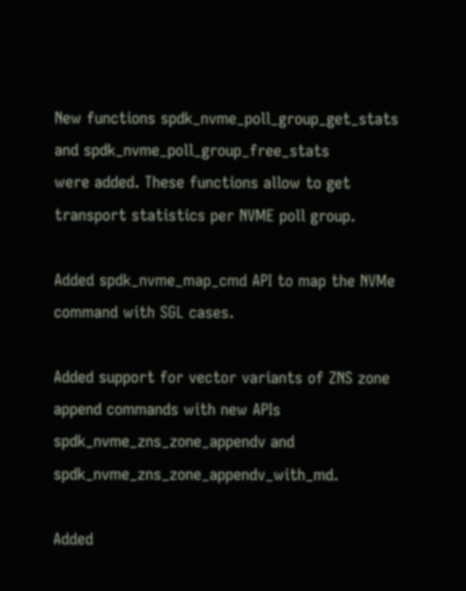New functions spdk_nvme_poll_group_get_stats and spdk_nvme_poll_group_free_stats
were added. These functions allow to get transport statistics per NVME poll group.

Added spdk_nvme_map_cmd API to map the NVMe command with SGL cases.

Added support for vector variants of ZNS zone append commands with new APIs spdk_nvme_zns_zone_appendv and spdk_nvme_zns_zone_appendv_with_md.

Added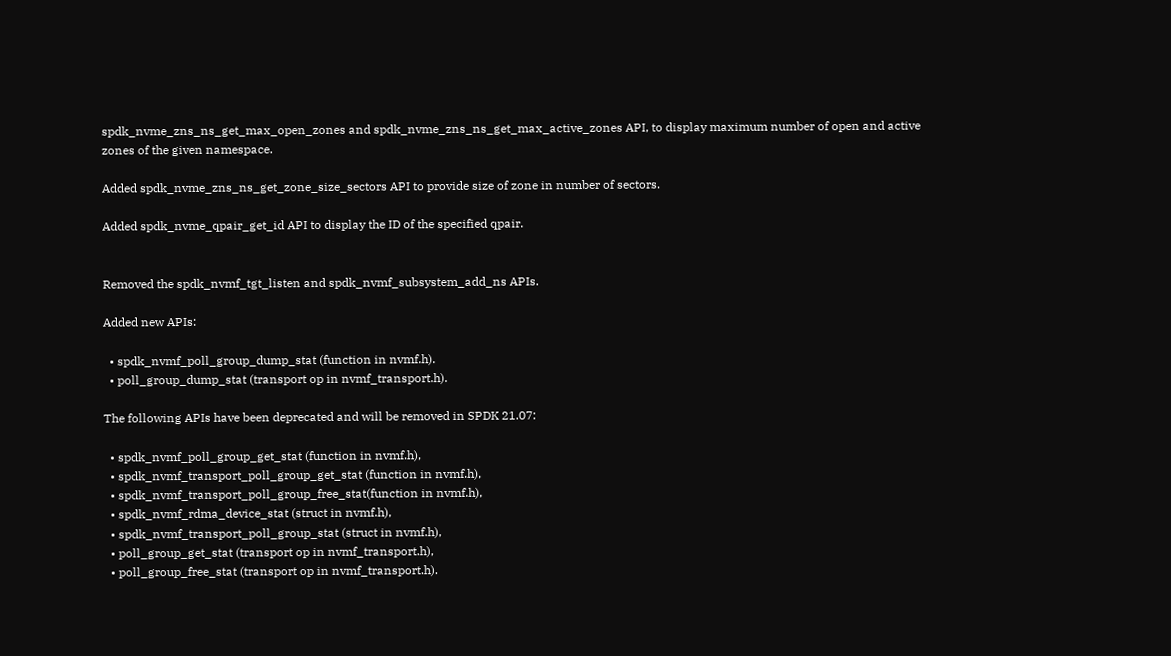spdk_nvme_zns_ns_get_max_open_zones and spdk_nvme_zns_ns_get_max_active_zones API, to display maximum number of open and active zones of the given namespace.

Added spdk_nvme_zns_ns_get_zone_size_sectors API to provide size of zone in number of sectors.

Added spdk_nvme_qpair_get_id API to display the ID of the specified qpair.


Removed the spdk_nvmf_tgt_listen and spdk_nvmf_subsystem_add_ns APIs.

Added new APIs:

  • spdk_nvmf_poll_group_dump_stat (function in nvmf.h).
  • poll_group_dump_stat (transport op in nvmf_transport.h).

The following APIs have been deprecated and will be removed in SPDK 21.07:

  • spdk_nvmf_poll_group_get_stat (function in nvmf.h),
  • spdk_nvmf_transport_poll_group_get_stat (function in nvmf.h),
  • spdk_nvmf_transport_poll_group_free_stat(function in nvmf.h),
  • spdk_nvmf_rdma_device_stat (struct in nvmf.h),
  • spdk_nvmf_transport_poll_group_stat (struct in nvmf.h),
  • poll_group_get_stat (transport op in nvmf_transport.h),
  • poll_group_free_stat (transport op in nvmf_transport.h).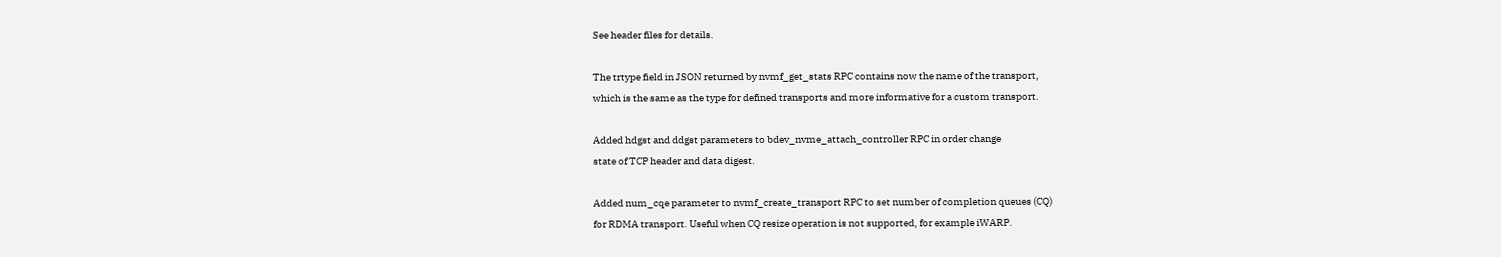See header files for details.

The trtype field in JSON returned by nvmf_get_stats RPC contains now the name of the transport,
which is the same as the type for defined transports and more informative for a custom transport.

Added hdgst and ddgst parameters to bdev_nvme_attach_controller RPC in order change
state of TCP header and data digest.

Added num_cqe parameter to nvmf_create_transport RPC to set number of completion queues (CQ)
for RDMA transport. Useful when CQ resize operation is not supported, for example iWARP.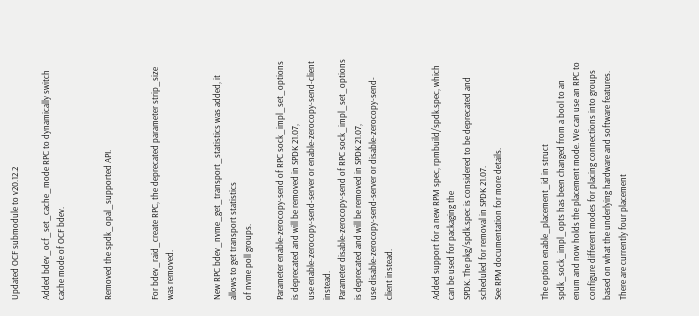Updated OCF submodule to v20.12.2

Added bdev_ocf_set_cache_mode RPC to dynamically switch cache mode of OCF bdev.


Removed the spdk_opal_supported API.


For bdev_raid_create RPC, the deprecated parameter strip_size was removed.


New RPC bdev_nvme_get_transport_statistics was added, it allows to get transport statistics
of nvme poll groups.

Parameter enable-zerocopy-send of RPC sock_impl_set_options is deprecated and will be removed in SPDK 21.07,
use enable-zerocopy-send-server or enable-zerocopy-send-client instead.
Parameter disable-zerocopy-send of RPC sock_impl_set_options is deprecated and will be removed in SPDK 21.07,
use disable-zerocopy-send-server or disable-zerocopy-send-client instead.


Added support for a new RPM spec, rpmbuild/spdk.spec, which can be used for packaging the
SPDK. The pkg/spdk.spec is considered to be deprecated and scheduled for removal in SPDK 21.07.
See RPM documentation for more details.


The option enable_placement_id in struct spdk_sock_impl_opts has been changed from a bool to an enum and now holds the placement mode. We can use an RPC to configure different modes for placing connections into groups based on what the underlying hardware and software features. There are currently four placement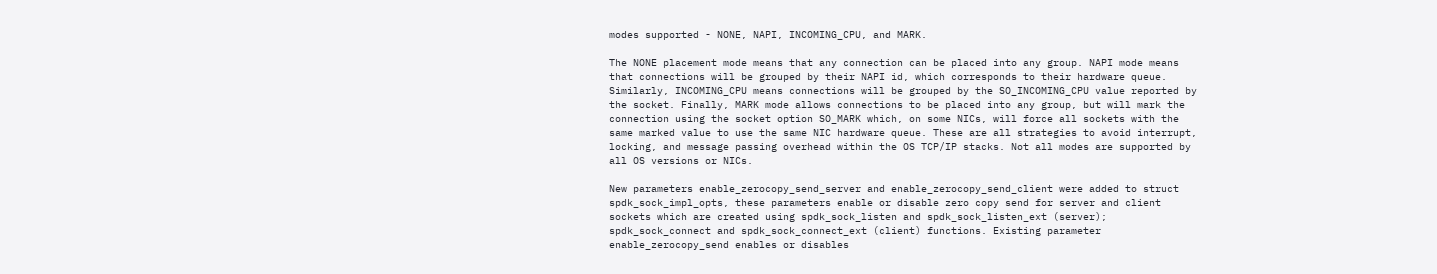modes supported - NONE, NAPI, INCOMING_CPU, and MARK.

The NONE placement mode means that any connection can be placed into any group. NAPI mode means that connections will be grouped by their NAPI id, which corresponds to their hardware queue. Similarly, INCOMING_CPU means connections will be grouped by the SO_INCOMING_CPU value reported by the socket. Finally, MARK mode allows connections to be placed into any group, but will mark the connection using the socket option SO_MARK which, on some NICs, will force all sockets with the same marked value to use the same NIC hardware queue. These are all strategies to avoid interrupt, locking, and message passing overhead within the OS TCP/IP stacks. Not all modes are supported by all OS versions or NICs.

New parameters enable_zerocopy_send_server and enable_zerocopy_send_client were added to struct spdk_sock_impl_opts, these parameters enable or disable zero copy send for server and client sockets which are created using spdk_sock_listen and spdk_sock_listen_ext (server); spdk_sock_connect and spdk_sock_connect_ext (client) functions. Existing parameter enable_zerocopy_send enables or disables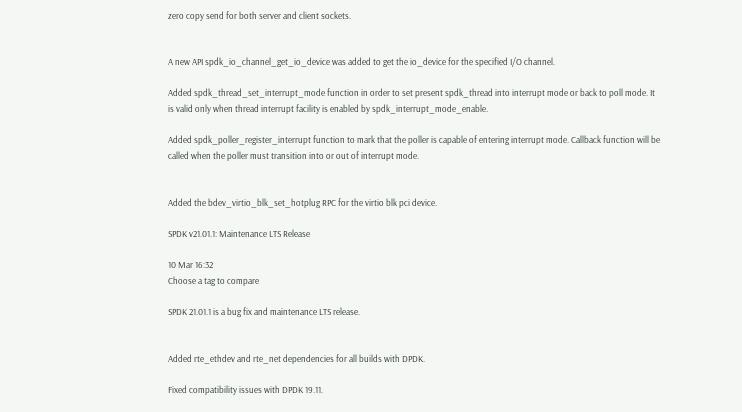zero copy send for both server and client sockets.


A new API spdk_io_channel_get_io_device was added to get the io_device for the specified I/O channel.

Added spdk_thread_set_interrupt_mode function in order to set present spdk_thread into interrupt mode or back to poll mode. It is valid only when thread interrupt facility is enabled by spdk_interrupt_mode_enable.

Added spdk_poller_register_interrupt function to mark that the poller is capable of entering interrupt mode. Callback function will be called when the poller must transition into or out of interrupt mode.


Added the bdev_virtio_blk_set_hotplug RPC for the virtio blk pci device.

SPDK v21.01.1: Maintenance LTS Release

10 Mar 16:32
Choose a tag to compare

SPDK 21.01.1 is a bug fix and maintenance LTS release.


Added rte_ethdev and rte_net dependencies for all builds with DPDK.

Fixed compatibility issues with DPDK 19.11.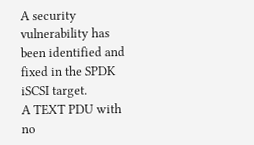A security vulnerability has been identified and fixed in the SPDK iSCSI target.
A TEXT PDU with no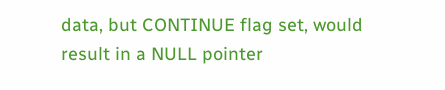data, but CONTINUE flag set, would result in a NULL pointer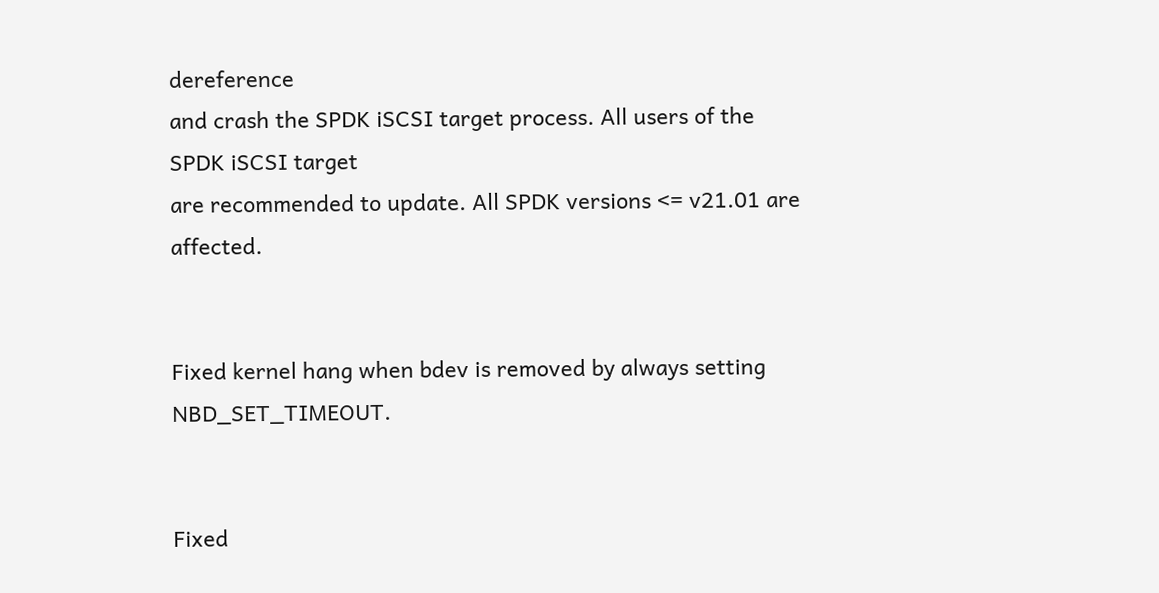dereference
and crash the SPDK iSCSI target process. All users of the SPDK iSCSI target
are recommended to update. All SPDK versions <= v21.01 are affected.


Fixed kernel hang when bdev is removed by always setting NBD_SET_TIMEOUT.


Fixed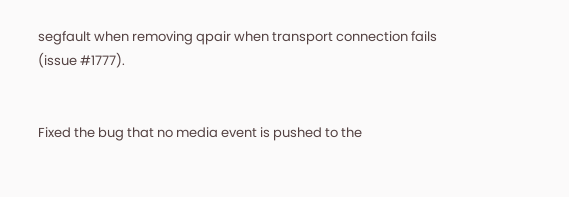segfault when removing qpair when transport connection fails (issue #1777).


Fixed the bug that no media event is pushed to the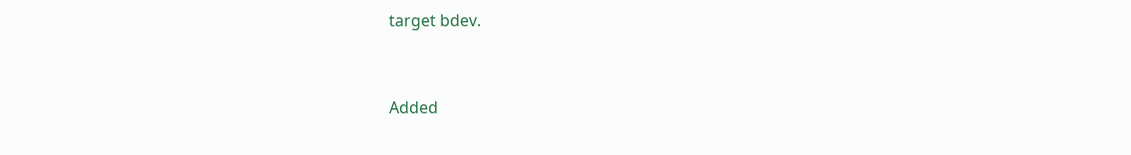target bdev.


Added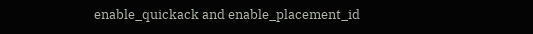enable_quickack and enable_placement_id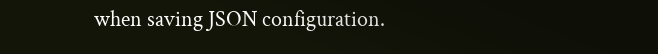when saving JSON configuration.